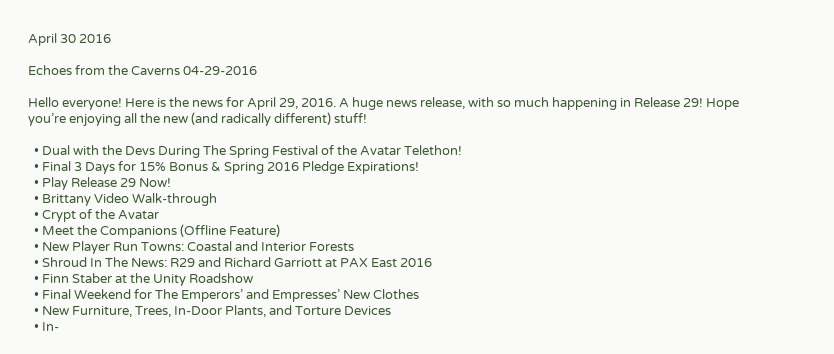April 30 2016

Echoes from the Caverns 04-29-2016

Hello everyone! Here is the news for April 29, 2016. A huge news release, with so much happening in Release 29! Hope you’re enjoying all the new (and radically different) stuff!

  • Dual with the Devs During The Spring Festival of the Avatar Telethon!
  • Final 3 Days for 15% Bonus & Spring 2016 Pledge Expirations!
  • Play Release 29 Now!
  • Brittany Video Walk-through
  • Crypt of the Avatar
  • Meet the Companions (Offline Feature)
  • New Player Run Towns: Coastal and Interior Forests
  • Shroud In The News: R29 and Richard Garriott at PAX East 2016
  • Finn Staber at the Unity Roadshow
  • Final Weekend for The Emperors’ and Empresses’ New Clothes
  • New Furniture, Trees, In-Door Plants, and Torture Devices
  • In-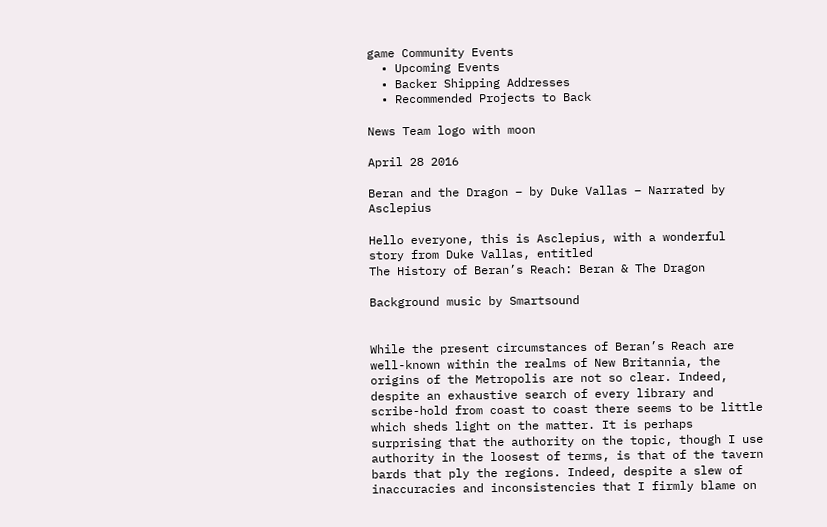game Community Events
  • Upcoming Events
  • Backer Shipping Addresses
  • Recommended Projects to Back

News Team logo with moon

April 28 2016

Beran and the Dragon – by Duke Vallas – Narrated by Asclepius

Hello everyone, this is Asclepius, with a wonderful story from Duke Vallas, entitled
The History of Beran’s Reach: Beran & The Dragon

Background music by Smartsound


While the present circumstances of Beran’s Reach are well-known within the realms of New Britannia, the origins of the Metropolis are not so clear. Indeed, despite an exhaustive search of every library and scribe-hold from coast to coast there seems to be little which sheds light on the matter. It is perhaps surprising that the authority on the topic, though I use authority in the loosest of terms, is that of the tavern bards that ply the regions. Indeed, despite a slew of inaccuracies and inconsistencies that I firmly blame on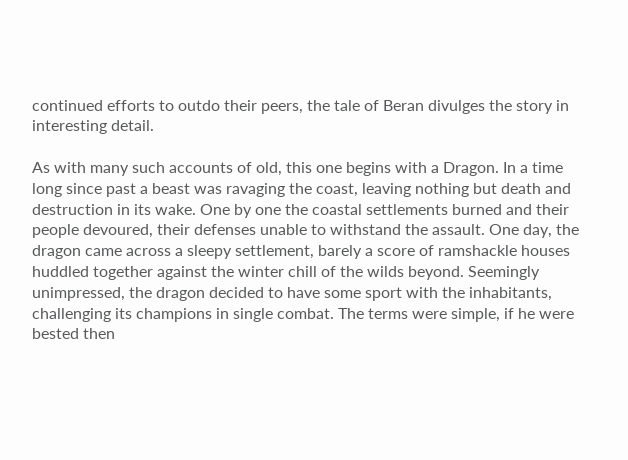continued efforts to outdo their peers, the tale of Beran divulges the story in interesting detail.

As with many such accounts of old, this one begins with a Dragon. In a time long since past a beast was ravaging the coast, leaving nothing but death and destruction in its wake. One by one the coastal settlements burned and their people devoured, their defenses unable to withstand the assault. One day, the dragon came across a sleepy settlement, barely a score of ramshackle houses huddled together against the winter chill of the wilds beyond. Seemingly unimpressed, the dragon decided to have some sport with the inhabitants, challenging its champions in single combat. The terms were simple, if he were bested then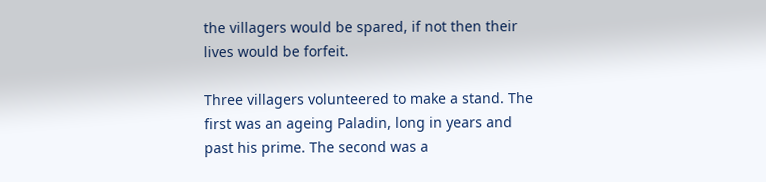the villagers would be spared, if not then their lives would be forfeit.

Three villagers volunteered to make a stand. The first was an ageing Paladin, long in years and past his prime. The second was a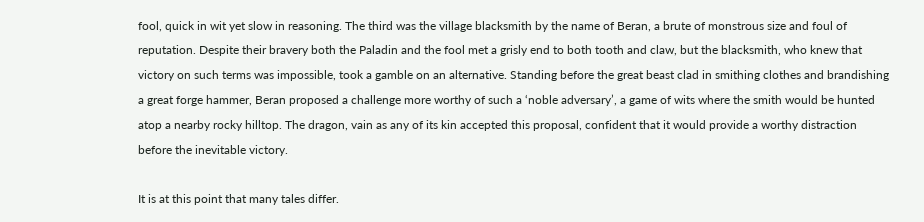fool, quick in wit yet slow in reasoning. The third was the village blacksmith by the name of Beran, a brute of monstrous size and foul of reputation. Despite their bravery both the Paladin and the fool met a grisly end to both tooth and claw, but the blacksmith, who knew that victory on such terms was impossible, took a gamble on an alternative. Standing before the great beast clad in smithing clothes and brandishing a great forge hammer, Beran proposed a challenge more worthy of such a ‘noble adversary’, a game of wits where the smith would be hunted atop a nearby rocky hilltop. The dragon, vain as any of its kin accepted this proposal, confident that it would provide a worthy distraction before the inevitable victory.

It is at this point that many tales differ.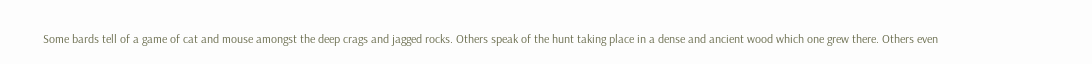Some bards tell of a game of cat and mouse amongst the deep crags and jagged rocks. Others speak of the hunt taking place in a dense and ancient wood which one grew there. Others even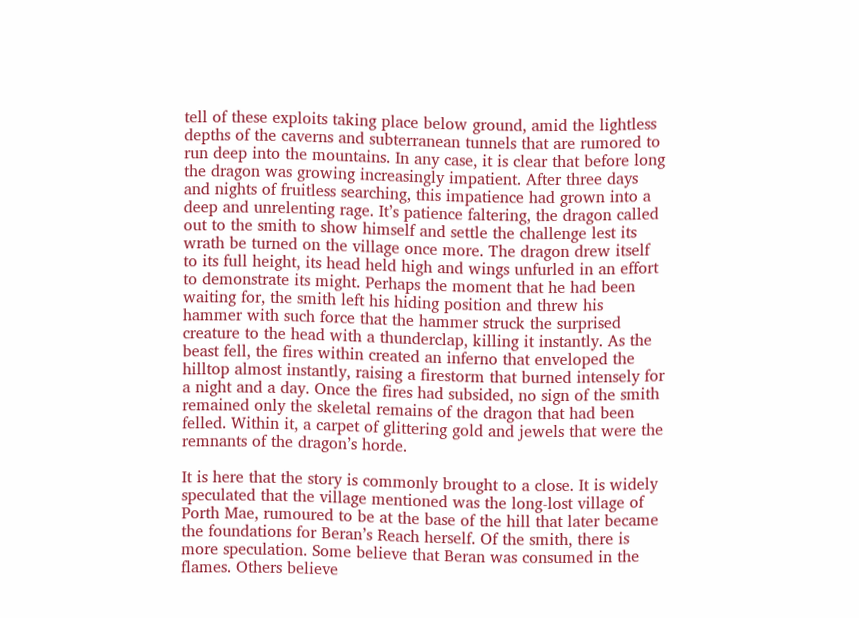tell of these exploits taking place below ground, amid the lightless depths of the caverns and subterranean tunnels that are rumored to run deep into the mountains. In any case, it is clear that before long the dragon was growing increasingly impatient. After three days and nights of fruitless searching, this impatience had grown into a deep and unrelenting rage. It’s patience faltering, the dragon called out to the smith to show himself and settle the challenge lest its wrath be turned on the village once more. The dragon drew itself to its full height, its head held high and wings unfurled in an effort to demonstrate its might. Perhaps the moment that he had been waiting for, the smith left his hiding position and threw his hammer with such force that the hammer struck the surprised creature to the head with a thunderclap, killing it instantly. As the beast fell, the fires within created an inferno that enveloped the hilltop almost instantly, raising a firestorm that burned intensely for a night and a day. Once the fires had subsided, no sign of the smith remained only the skeletal remains of the dragon that had been felled. Within it, a carpet of glittering gold and jewels that were the remnants of the dragon’s horde.

It is here that the story is commonly brought to a close. It is widely speculated that the village mentioned was the long-lost village of Porth Mae, rumoured to be at the base of the hill that later became the foundations for Beran’s Reach herself. Of the smith, there is more speculation. Some believe that Beran was consumed in the flames. Others believe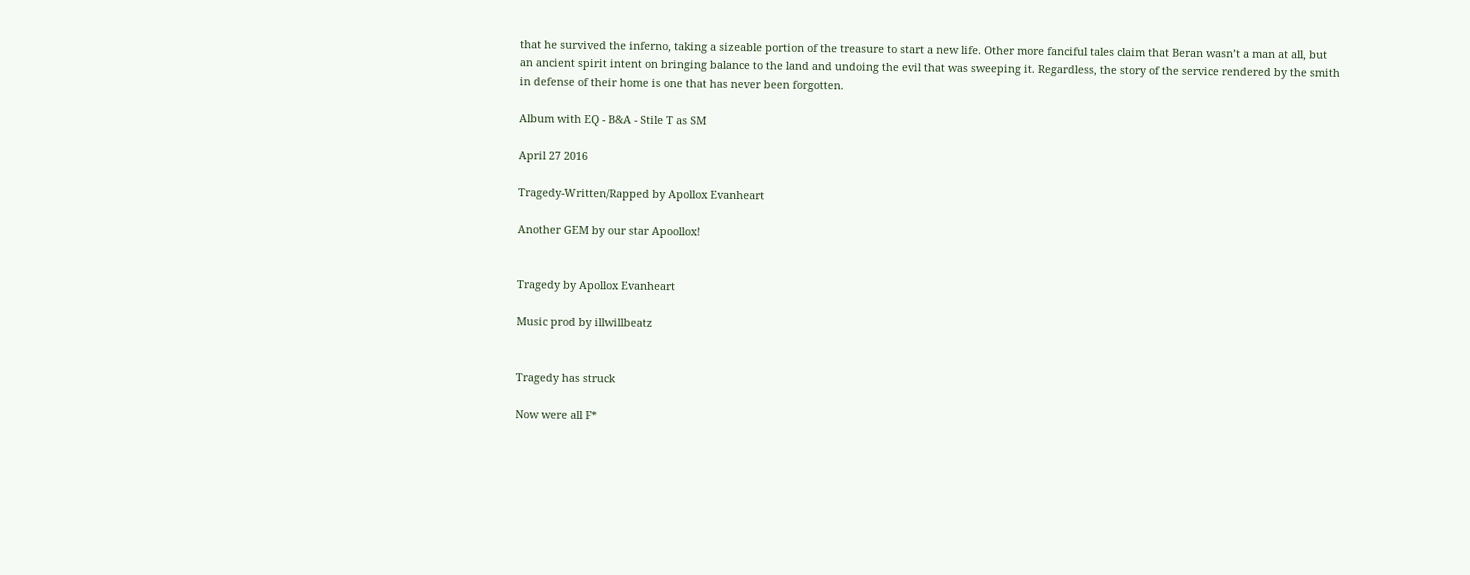that he survived the inferno, taking a sizeable portion of the treasure to start a new life. Other more fanciful tales claim that Beran wasn’t a man at all, but an ancient spirit intent on bringing balance to the land and undoing the evil that was sweeping it. Regardless, the story of the service rendered by the smith in defense of their home is one that has never been forgotten.

Album with EQ - B&A - Stile T as SM

April 27 2016

Tragedy-Written/Rapped by Apollox Evanheart

Another GEM by our star Apoollox!


Tragedy by Apollox Evanheart

Music prod by illwillbeatz


Tragedy has struck

Now were all F*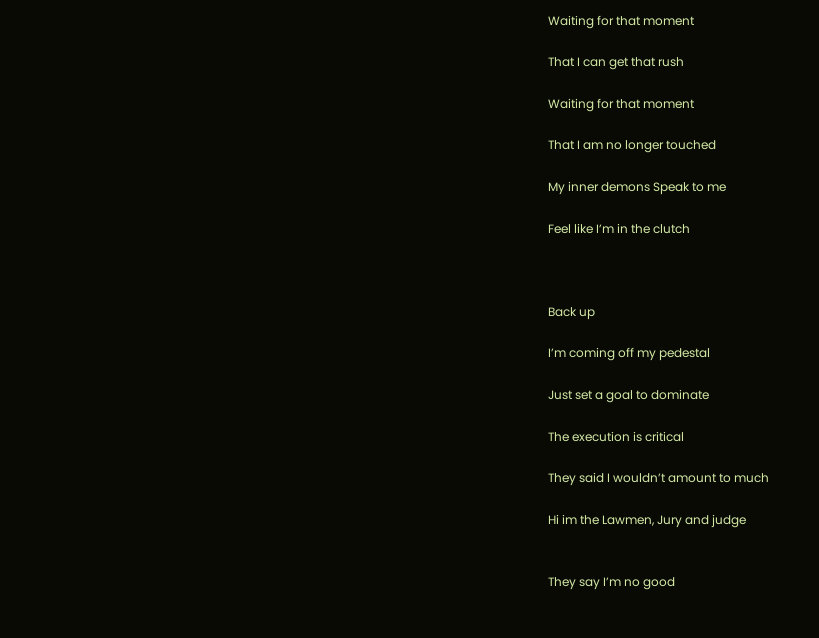Waiting for that moment

That I can get that rush

Waiting for that moment

That I am no longer touched

My inner demons Speak to me

Feel like I’m in the clutch



Back up

I’m coming off my pedestal

Just set a goal to dominate

The execution is critical

They said I wouldn’t amount to much

Hi im the Lawmen, Jury and judge


They say I’m no good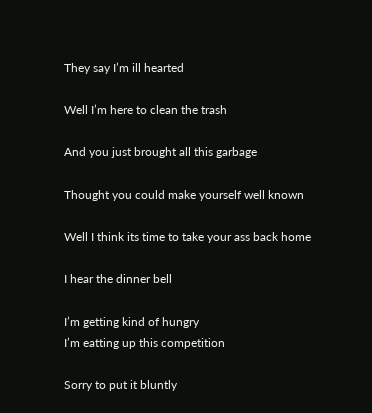They say I’m ill hearted

Well I’m here to clean the trash

And you just brought all this garbage

Thought you could make yourself well known

Well I think its time to take your ass back home

I hear the dinner bell

I’m getting kind of hungry
I’m eatting up this competition

Sorry to put it bluntly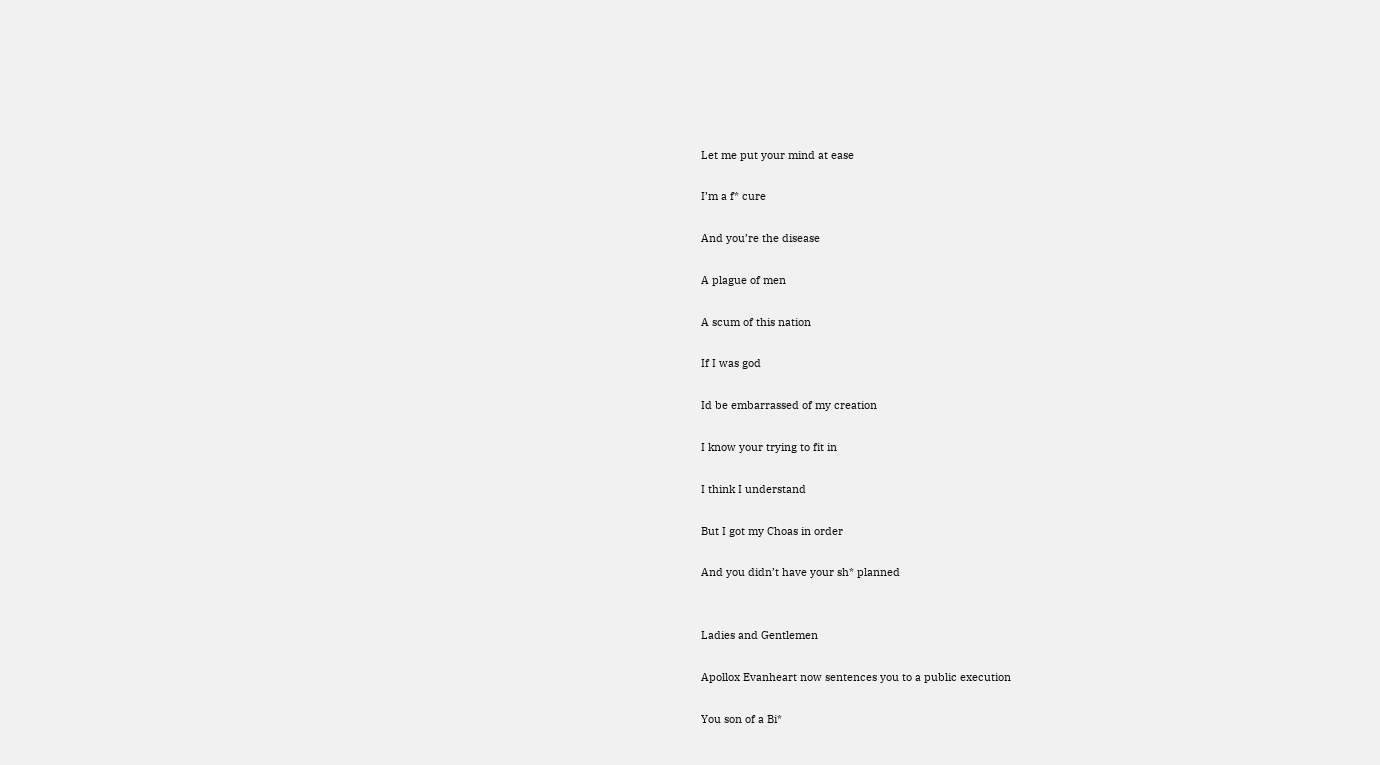Let me put your mind at ease

I’m a f* cure

And you’re the disease

A plague of men

A scum of this nation

If I was god

Id be embarrassed of my creation

I know your trying to fit in

I think I understand

But I got my Choas in order

And you didn’t have your sh* planned


Ladies and Gentlemen

Apollox Evanheart now sentences you to a public execution

You son of a Bi*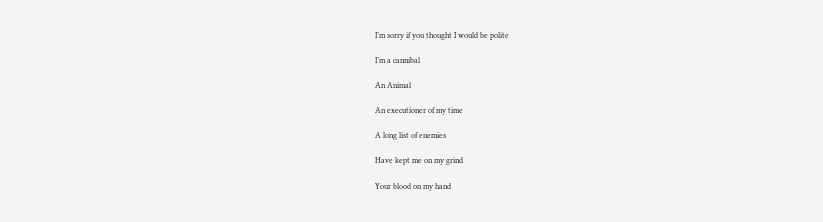I’m sorry if you thought I would be polite

I’m a cannibal

An Animal

An executioner of my time

A long list of enemies

Have kept me on my grind

Your blood on my hand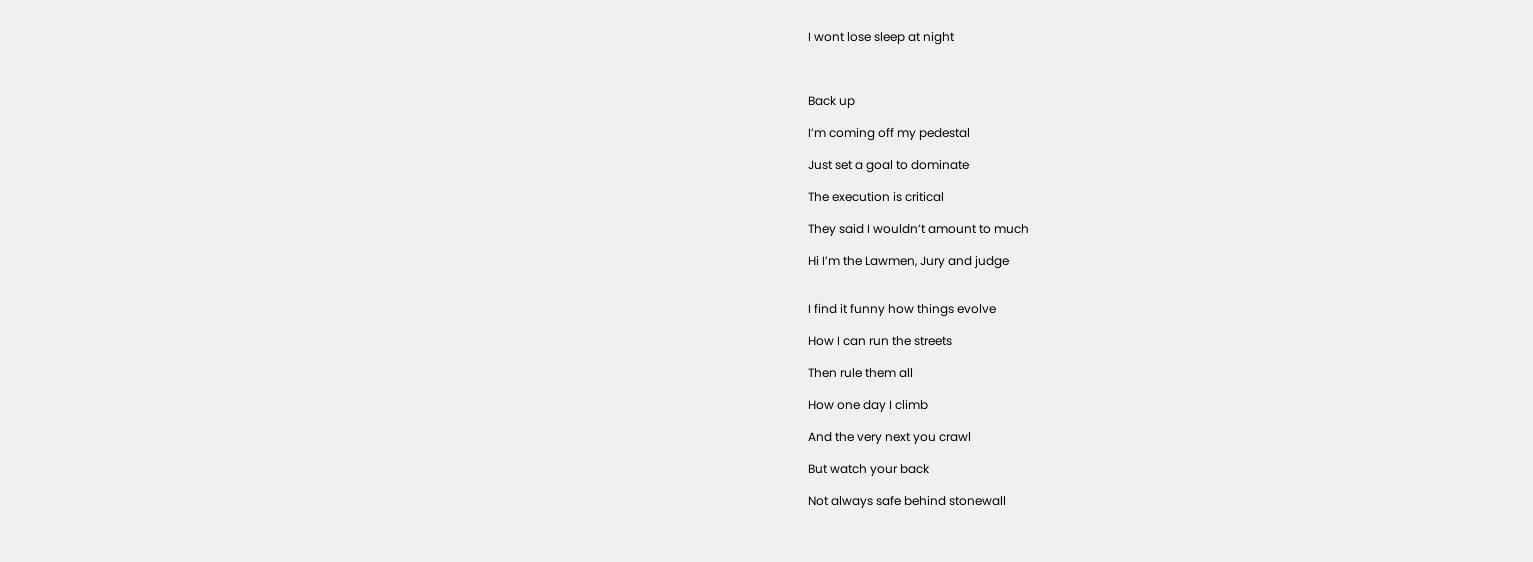I wont lose sleep at night



Back up

I’m coming off my pedestal

Just set a goal to dominate

The execution is critical

They said I wouldn’t amount to much

Hi I’m the Lawmen, Jury and judge


I find it funny how things evolve

How I can run the streets

Then rule them all

How one day I climb

And the very next you crawl

But watch your back

Not always safe behind stonewall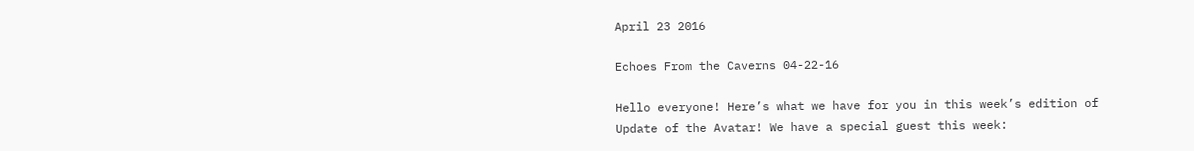April 23 2016

Echoes From the Caverns 04-22-16

Hello everyone! Here’s what we have for you in this week’s edition of Update of the Avatar! We have a special guest this week: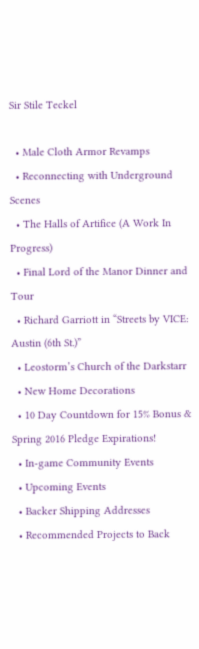Sir Stile Teckel

  • Male Cloth Armor Revamps
  • Reconnecting with Underground Scenes
  • The Halls of Artifice (A Work In Progress)
  • Final Lord of the Manor Dinner and Tour
  • Richard Garriott in “Streets by VICE: Austin (6th St.)”
  • Leostorm’s Church of the Darkstarr
  • New Home Decorations
  • 10 Day Countdown for 15% Bonus & Spring 2016 Pledge Expirations!
  • In-game Community Events
  • Upcoming Events
  • Backer Shipping Addresses
  • Recommended Projects to Back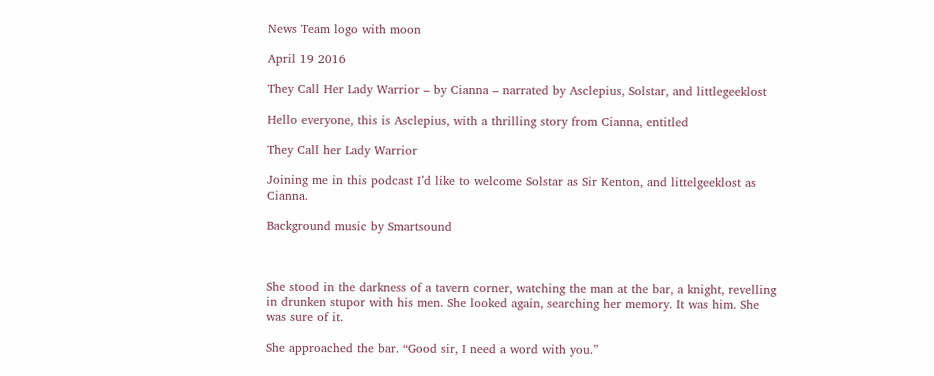News Team logo with moon

April 19 2016

They Call Her Lady Warrior – by Cianna – narrated by Asclepius, Solstar, and littlegeeklost

Hello everyone, this is Asclepius, with a thrilling story from Cianna, entitled

They Call her Lady Warrior

Joining me in this podcast I’d like to welcome Solstar as Sir Kenton, and littelgeeklost as Cianna.

Background music by Smartsound



She stood in the darkness of a tavern corner, watching the man at the bar, a knight, revelling in drunken stupor with his men. She looked again, searching her memory. It was him. She was sure of it.

She approached the bar. “Good sir, I need a word with you.”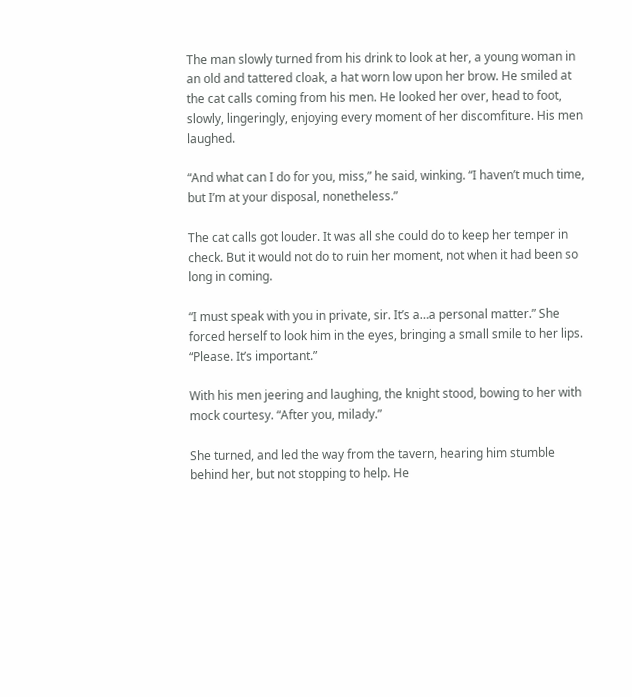The man slowly turned from his drink to look at her, a young woman in an old and tattered cloak, a hat worn low upon her brow. He smiled at the cat calls coming from his men. He looked her over, head to foot, slowly, lingeringly, enjoying every moment of her discomfiture. His men laughed.

“And what can I do for you, miss,” he said, winking. “I haven’t much time, but I’m at your disposal, nonetheless.”

The cat calls got louder. It was all she could do to keep her temper in check. But it would not do to ruin her moment, not when it had been so long in coming.

“I must speak with you in private, sir. It’s a…a personal matter.” She forced herself to look him in the eyes, bringing a small smile to her lips. “Please. It’s important.”

With his men jeering and laughing, the knight stood, bowing to her with mock courtesy. “After you, milady.”

She turned, and led the way from the tavern, hearing him stumble behind her, but not stopping to help. He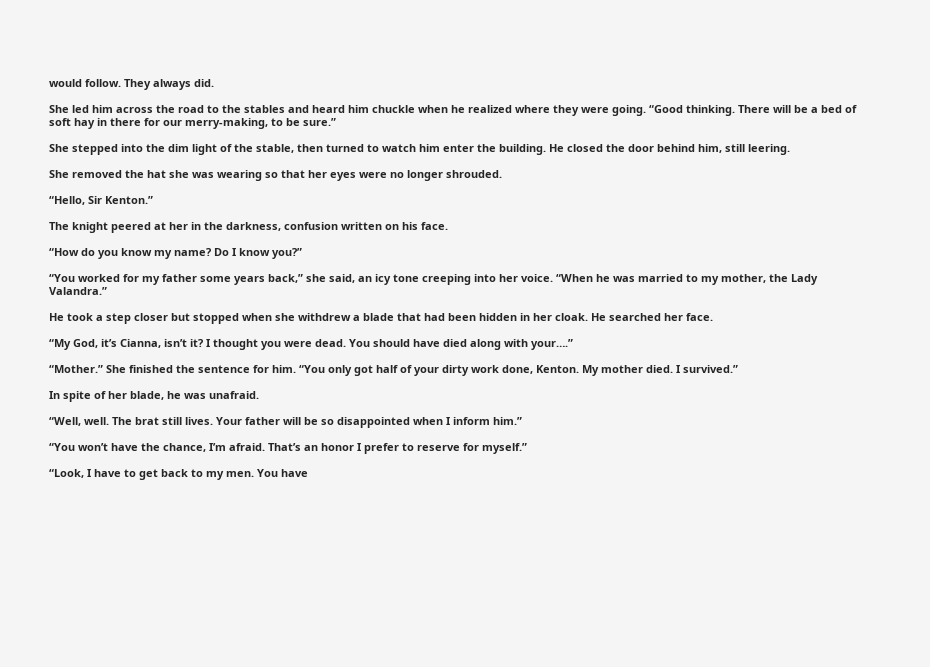would follow. They always did.

She led him across the road to the stables and heard him chuckle when he realized where they were going. “Good thinking. There will be a bed of soft hay in there for our merry-making, to be sure.”

She stepped into the dim light of the stable, then turned to watch him enter the building. He closed the door behind him, still leering.

She removed the hat she was wearing so that her eyes were no longer shrouded.

“Hello, Sir Kenton.”

The knight peered at her in the darkness, confusion written on his face.

“How do you know my name? Do I know you?”

“You worked for my father some years back,” she said, an icy tone creeping into her voice. “When he was married to my mother, the Lady Valandra.”

He took a step closer but stopped when she withdrew a blade that had been hidden in her cloak. He searched her face.

“My God, it’s Cianna, isn’t it? I thought you were dead. You should have died along with your….”

“Mother.” She finished the sentence for him. “You only got half of your dirty work done, Kenton. My mother died. I survived.”

In spite of her blade, he was unafraid.

“Well, well. The brat still lives. Your father will be so disappointed when I inform him.”

“You won’t have the chance, I’m afraid. That’s an honor I prefer to reserve for myself.”

“Look, I have to get back to my men. You have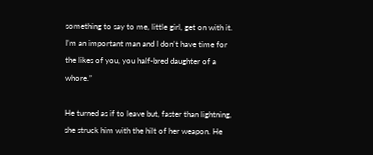something to say to me, little girl, get on with it. I’m an important man and I don’t have time for the likes of you, you half-bred daughter of a whore.”

He turned as if to leave but, faster than lightning, she struck him with the hilt of her weapon. He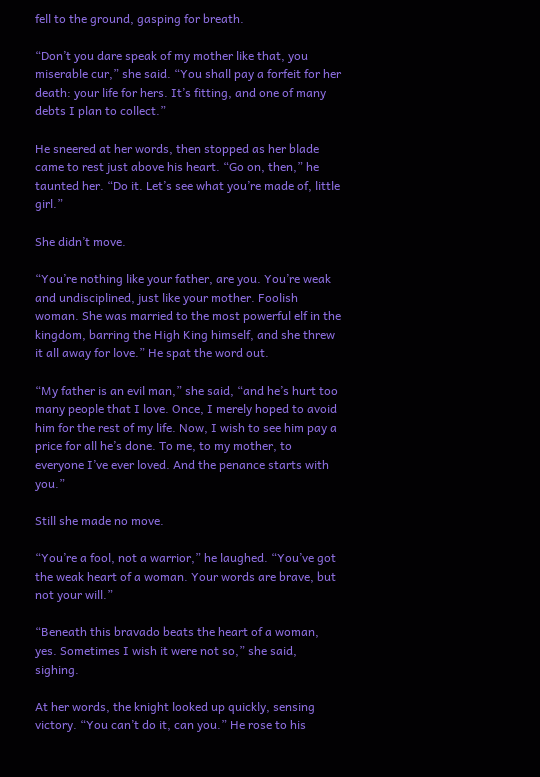fell to the ground, gasping for breath.

“Don’t you dare speak of my mother like that, you miserable cur,” she said. “You shall pay a forfeit for her death: your life for hers. It’s fitting, and one of many debts I plan to collect.”

He sneered at her words, then stopped as her blade came to rest just above his heart. “Go on, then,” he taunted her. “Do it. Let’s see what you’re made of, little girl.”

She didn’t move.

“You’re nothing like your father, are you. You’re weak and undisciplined, just like your mother. Foolish woman. She was married to the most powerful elf in the kingdom, barring the High King himself, and she threw it all away for love.” He spat the word out.

“My father is an evil man,” she said, “and he’s hurt too many people that I love. Once, I merely hoped to avoid him for the rest of my life. Now, I wish to see him pay a price for all he’s done. To me, to my mother, to everyone I’ve ever loved. And the penance starts with you.”

Still she made no move.

“You’re a fool, not a warrior,” he laughed. “You’ve got the weak heart of a woman. Your words are brave, but not your will.”

“Beneath this bravado beats the heart of a woman, yes. Sometimes I wish it were not so,” she said, sighing.

At her words, the knight looked up quickly, sensing victory. “You can’t do it, can you.” He rose to his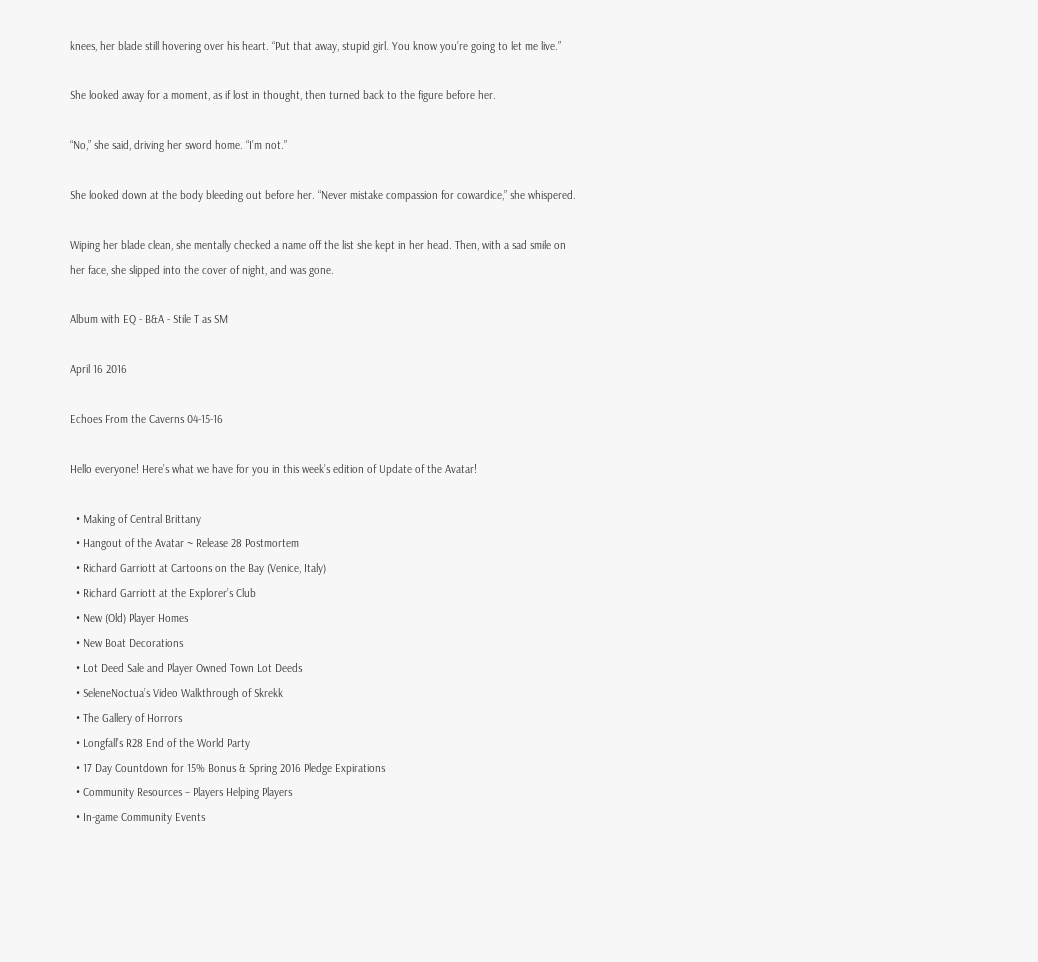knees, her blade still hovering over his heart. “Put that away, stupid girl. You know you’re going to let me live.”

She looked away for a moment, as if lost in thought, then turned back to the figure before her.

“No,” she said, driving her sword home. “I’m not.”

She looked down at the body bleeding out before her. “Never mistake compassion for cowardice,” she whispered.

Wiping her blade clean, she mentally checked a name off the list she kept in her head. Then, with a sad smile on her face, she slipped into the cover of night, and was gone.

Album with EQ - B&A - Stile T as SM

April 16 2016

Echoes From the Caverns 04-15-16

Hello everyone! Here’s what we have for you in this week’s edition of Update of the Avatar!

  • Making of Central Brittany
  • Hangout of the Avatar ~ Release 28 Postmortem
  • Richard Garriott at Cartoons on the Bay (Venice, Italy)
  • Richard Garriott at the Explorer’s Club
  • New (Old) Player Homes
  • New Boat Decorations
  • Lot Deed Sale and Player Owned Town Lot Deeds
  • SeleneNoctua’s Video Walkthrough of Skrekk
  • The Gallery of Horrors
  • Longfall’s R28 End of the World Party
  • 17 Day Countdown for 15% Bonus & Spring 2016 Pledge Expirations
  • Community Resources – Players Helping Players
  • In-game Community Events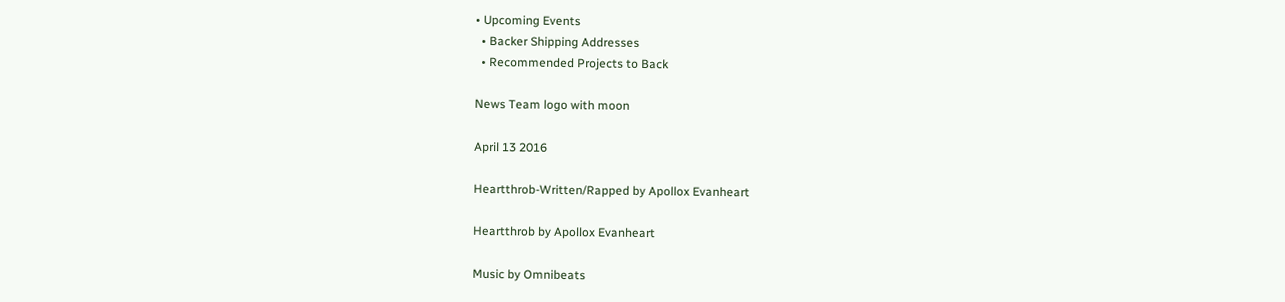• Upcoming Events
  • Backer Shipping Addresses
  • Recommended Projects to Back

News Team logo with moon

April 13 2016

Heartthrob-Written/Rapped by Apollox Evanheart

Heartthrob by Apollox Evanheart

Music by Omnibeats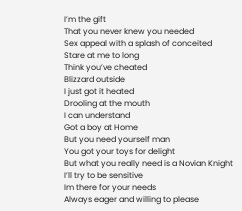I’m the gift
That you never knew you needed
Sex appeal with a splash of conceited
Stare at me to long
Think you’ve cheated
Blizzard outside
I just got it heated
Drooling at the mouth
I can understand
Got a boy at Home
But you need yourself man
You got your toys for delight
But what you really need is a Novian Knight
I’ll try to be sensitive
Im there for your needs
Always eager and willing to please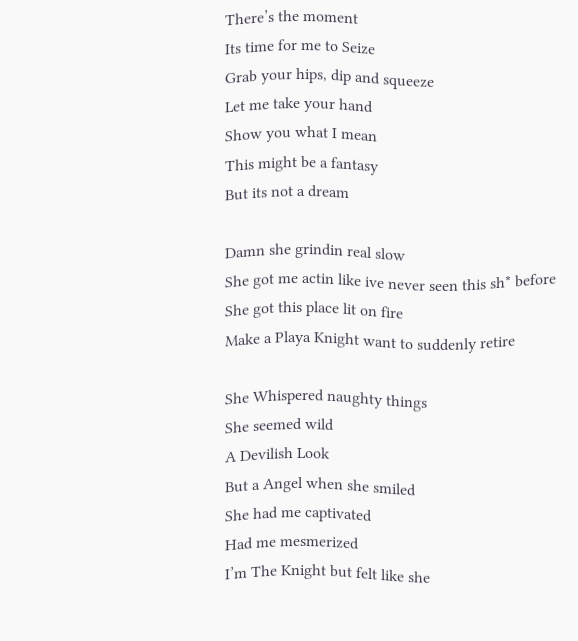There’s the moment
Its time for me to Seize
Grab your hips, dip and squeeze
Let me take your hand
Show you what I mean
This might be a fantasy
But its not a dream

Damn she grindin real slow
She got me actin like ive never seen this sh* before
She got this place lit on fire
Make a Playa Knight want to suddenly retire

She Whispered naughty things
She seemed wild
A Devilish Look
But a Angel when she smiled
She had me captivated
Had me mesmerized
I’m The Knight but felt like she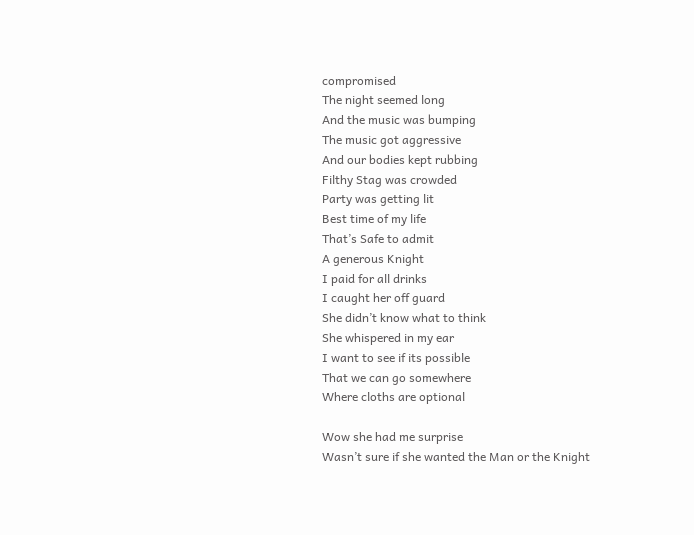compromised
The night seemed long
And the music was bumping
The music got aggressive
And our bodies kept rubbing
Filthy Stag was crowded
Party was getting lit
Best time of my life
That’s Safe to admit
A generous Knight
I paid for all drinks
I caught her off guard
She didn’t know what to think
She whispered in my ear
I want to see if its possible
That we can go somewhere
Where cloths are optional

Wow she had me surprise
Wasn’t sure if she wanted the Man or the Knight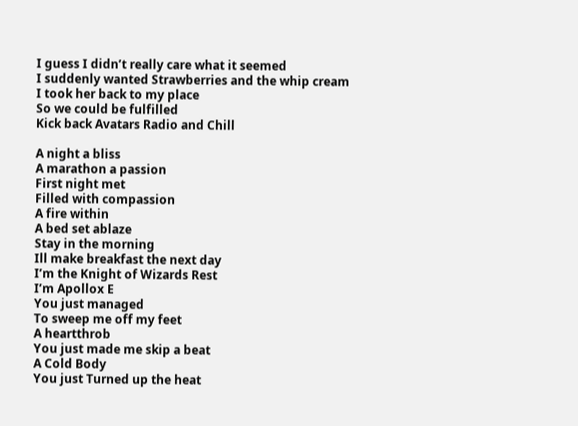I guess I didn’t really care what it seemed
I suddenly wanted Strawberries and the whip cream
I took her back to my place
So we could be fulfilled
Kick back Avatars Radio and Chill

A night a bliss
A marathon a passion
First night met
Filled with compassion
A fire within
A bed set ablaze
Stay in the morning
Ill make breakfast the next day
I’m the Knight of Wizards Rest
I’m Apollox E
You just managed
To sweep me off my feet
A heartthrob
You just made me skip a beat
A Cold Body
You just Turned up the heat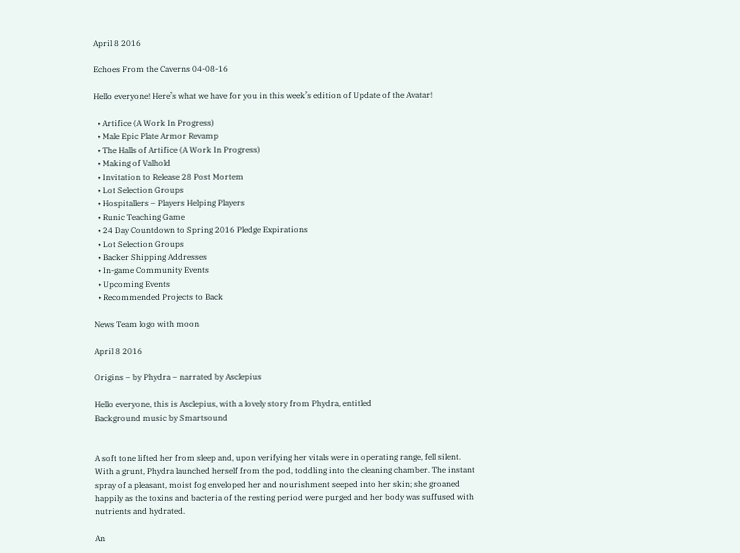April 8 2016

Echoes From the Caverns 04-08-16

Hello everyone! Here’s what we have for you in this week’s edition of Update of the Avatar!

  • Artifice (A Work In Progress)
  • Male Epic Plate Armor Revamp
  • The Halls of Artifice (A Work In Progress)
  • Making of Valhold
  • Invitation to Release 28 Post Mortem
  • Lot Selection Groups
  • Hospitallers – Players Helping Players
  • Runic Teaching Game
  • 24 Day Countdown to Spring 2016 Pledge Expirations
  • Lot Selection Groups
  • Backer Shipping Addresses
  • In-game Community Events
  • Upcoming Events
  • Recommended Projects to Back

News Team logo with moon

April 8 2016

Origins – by Phydra – narrated by Asclepius

Hello everyone, this is Asclepius, with a lovely story from Phydra, entitled
Background music by Smartsound


A soft tone lifted her from sleep and, upon verifying her vitals were in operating range, fell silent.
With a grunt, Phydra launched herself from the pod, toddling into the cleaning chamber. The instant
spray of a pleasant, moist fog enveloped her and nourishment seeped into her skin; she groaned
happily as the toxins and bacteria of the resting period were purged and her body was suffused with
nutrients and hydrated.

An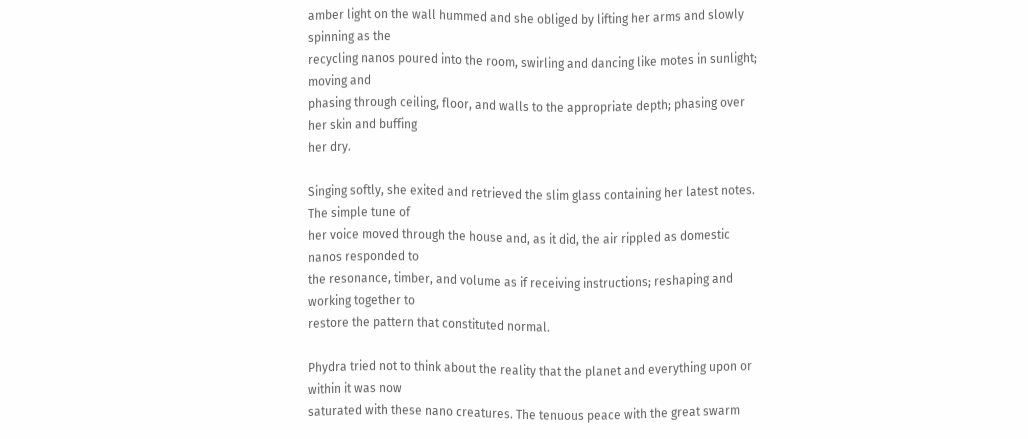amber light on the wall hummed and she obliged by lifting her arms and slowly spinning as the
recycling nanos poured into the room, swirling and dancing like motes in sunlight; moving and
phasing through ceiling, floor, and walls to the appropriate depth; phasing over her skin and buffing
her dry.

Singing softly, she exited and retrieved the slim glass containing her latest notes. The simple tune of
her voice moved through the house and, as it did, the air rippled as domestic nanos responded to
the resonance, timber, and volume as if receiving instructions; reshaping and working together to
restore the pattern that constituted normal.

Phydra tried not to think about the reality that the planet and everything upon or within it was now
saturated with these nano creatures. The tenuous peace with the great swarm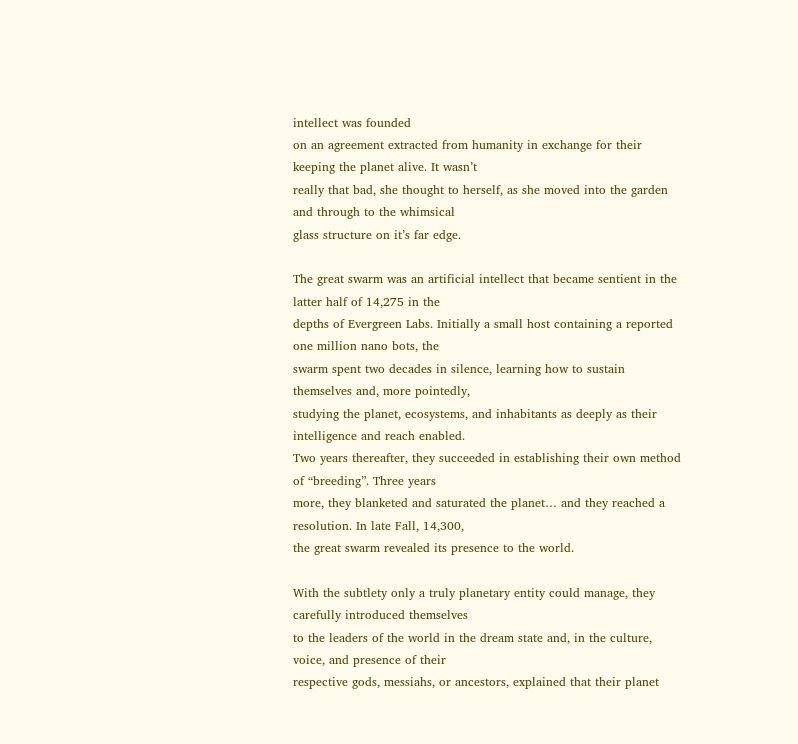intellect was founded
on an agreement extracted from humanity in exchange for their keeping the planet alive. It wasn’t
really that bad, she thought to herself, as she moved into the garden and through to the whimsical
glass structure on it’s far edge.

The great swarm was an artificial intellect that became sentient in the latter half of 14,275 in the
depths of Evergreen Labs. Initially a small host containing a reported one million nano bots, the
swarm spent two decades in silence, learning how to sustain themselves and, more pointedly,
studying the planet, ecosystems, and inhabitants as deeply as their intelligence and reach enabled.
Two years thereafter, they succeeded in establishing their own method of “breeding”. Three years
more, they blanketed and saturated the planet… and they reached a resolution. In late Fall, 14,300,
the great swarm revealed its presence to the world.

With the subtlety only a truly planetary entity could manage, they carefully introduced themselves
to the leaders of the world in the dream state and, in the culture, voice, and presence of their
respective gods, messiahs, or ancestors, explained that their planet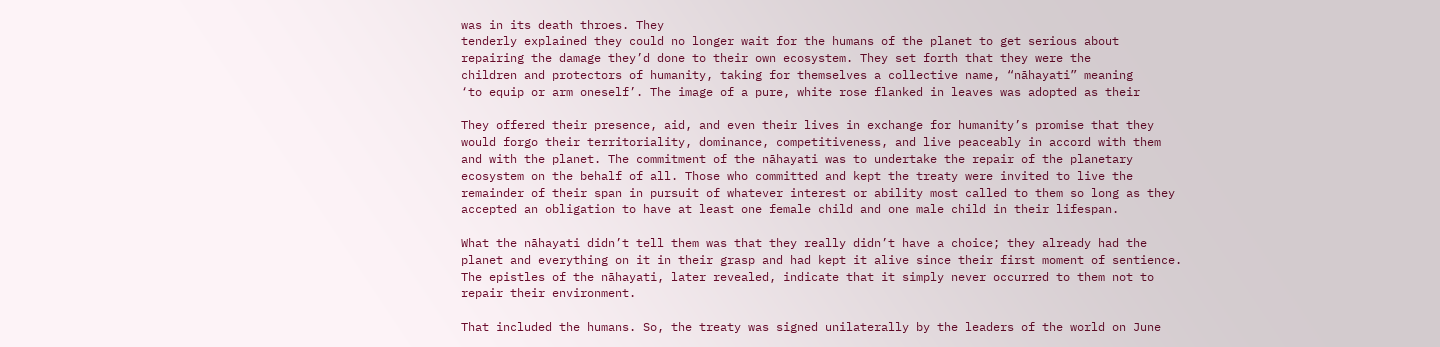was in its death throes. They
tenderly explained they could no longer wait for the humans of the planet to get serious about
repairing the damage they’d done to their own ecosystem. They set forth that they were the
children and protectors of humanity, taking for themselves a collective name, “nāhayati” meaning
‘to equip or arm oneself’. The image of a pure, white rose flanked in leaves was adopted as their

They offered their presence, aid, and even their lives in exchange for humanity’s promise that they
would forgo their territoriality, dominance, competitiveness, and live peaceably in accord with them
and with the planet. The commitment of the nāhayati was to undertake the repair of the planetary
ecosystem on the behalf of all. Those who committed and kept the treaty were invited to live the
remainder of their span in pursuit of whatever interest or ability most called to them so long as they
accepted an obligation to have at least one female child and one male child in their lifespan.

What the nāhayati didn’t tell them was that they really didn’t have a choice; they already had the
planet and everything on it in their grasp and had kept it alive since their first moment of sentience.
The epistles of the nāhayati, later revealed, indicate that it simply never occurred to them not to
repair their environment.

That included the humans. So, the treaty was signed unilaterally by the leaders of the world on June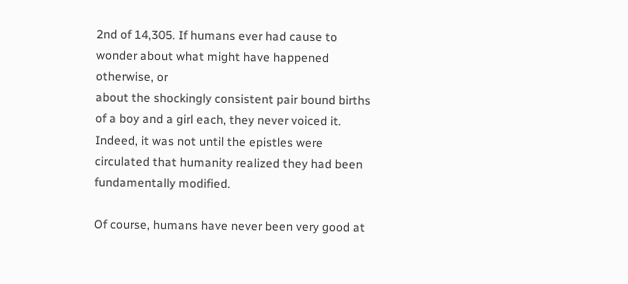2nd of 14,305. If humans ever had cause to wonder about what might have happened otherwise, or
about the shockingly consistent pair bound births of a boy and a girl each, they never voiced it.
Indeed, it was not until the epistles were circulated that humanity realized they had been
fundamentally modified.

Of course, humans have never been very good at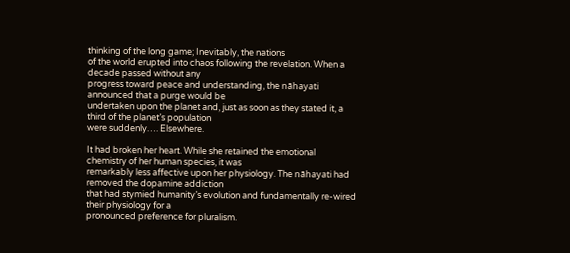thinking of the long game; Inevitably, the nations
of the world erupted into chaos following the revelation. When a decade passed without any
progress toward peace and understanding, the nāhayati announced that a purge would be
undertaken upon the planet and, just as soon as they stated it, a third of the planet’s population
were suddenly…. Elsewhere.

It had broken her heart. While she retained the emotional chemistry of her human species, it was
remarkably less affective upon her physiology. The nāhayati had removed the dopamine addiction
that had stymied humanity’s evolution and fundamentally re-wired their physiology for a
pronounced preference for pluralism.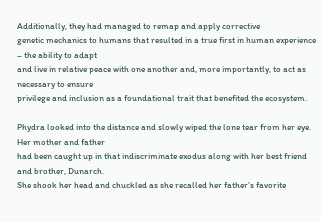Additionally, they had managed to remap and apply corrective
genetic mechanics to humans that resulted in a true first in human experience – the ability to adapt
and live in relative peace with one another and, more importantly, to act as necessary to ensure
privilege and inclusion as a foundational trait that benefited the ecosystem.

Phydra looked into the distance and slowly wiped the lone tear from her eye. Her mother and father
had been caught up in that indiscriminate exodus along with her best friend and brother, Dunarch.
She shook her head and chuckled as she recalled her father’s favorite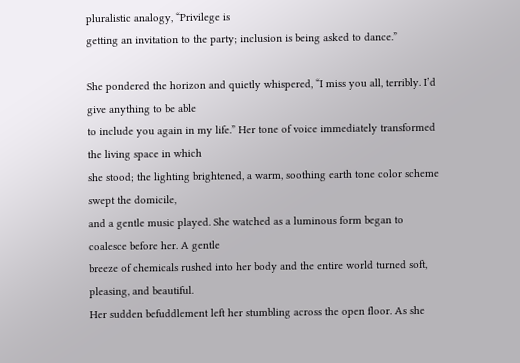pluralistic analogy, “Privilege is
getting an invitation to the party; inclusion is being asked to dance.”

She pondered the horizon and quietly whispered, “I miss you all, terribly. I’d give anything to be able
to include you again in my life.” Her tone of voice immediately transformed the living space in which
she stood; the lighting brightened, a warm, soothing earth tone color scheme swept the domicile,
and a gentle music played. She watched as a luminous form began to coalesce before her. A gentle
breeze of chemicals rushed into her body and the entire world turned soft, pleasing, and beautiful.
Her sudden befuddlement left her stumbling across the open floor. As she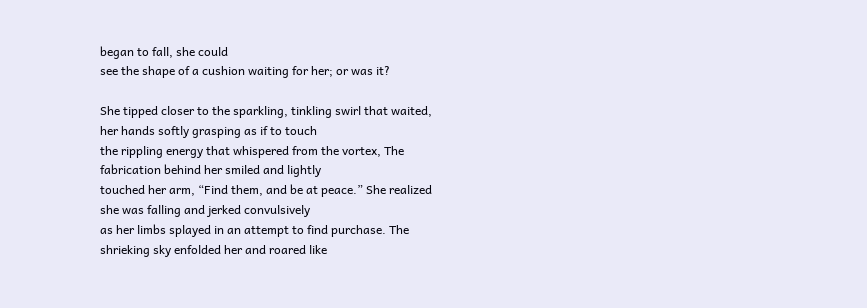began to fall, she could
see the shape of a cushion waiting for her; or was it?

She tipped closer to the sparkling, tinkling swirl that waited, her hands softly grasping as if to touch
the rippling energy that whispered from the vortex, The fabrication behind her smiled and lightly
touched her arm, “Find them, and be at peace.” She realized she was falling and jerked convulsively
as her limbs splayed in an attempt to find purchase. The shrieking sky enfolded her and roared like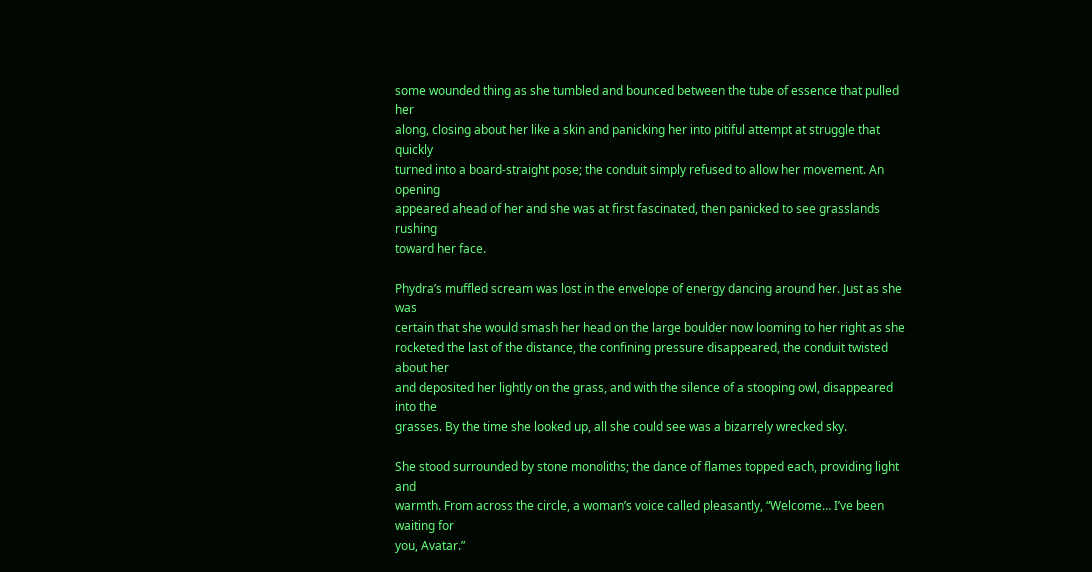some wounded thing as she tumbled and bounced between the tube of essence that pulled her
along, closing about her like a skin and panicking her into pitiful attempt at struggle that quickly
turned into a board-straight pose; the conduit simply refused to allow her movement. An opening
appeared ahead of her and she was at first fascinated, then panicked to see grasslands rushing
toward her face.

Phydra’s muffled scream was lost in the envelope of energy dancing around her. Just as she was
certain that she would smash her head on the large boulder now looming to her right as she
rocketed the last of the distance, the confining pressure disappeared, the conduit twisted about her
and deposited her lightly on the grass, and with the silence of a stooping owl, disappeared into the
grasses. By the time she looked up, all she could see was a bizarrely wrecked sky.

She stood surrounded by stone monoliths; the dance of flames topped each, providing light and
warmth. From across the circle, a woman’s voice called pleasantly, “Welcome… I’ve been waiting for
you, Avatar.”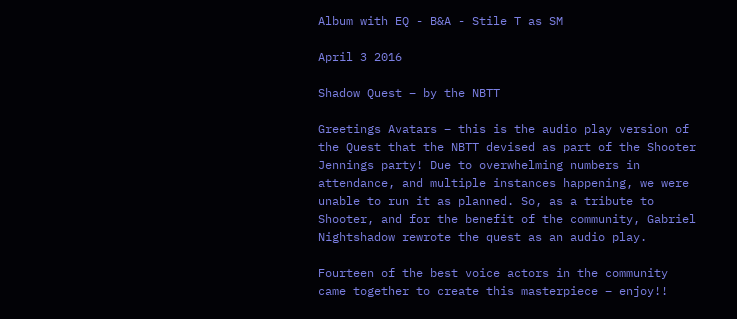Album with EQ - B&A - Stile T as SM

April 3 2016

Shadow Quest – by the NBTT

Greetings Avatars – this is the audio play version of the Quest that the NBTT devised as part of the Shooter Jennings party! Due to overwhelming numbers in attendance, and multiple instances happening, we were unable to run it as planned. So, as a tribute to Shooter, and for the benefit of the community, Gabriel Nightshadow rewrote the quest as an audio play.

Fourteen of the best voice actors in the community came together to create this masterpiece – enjoy!!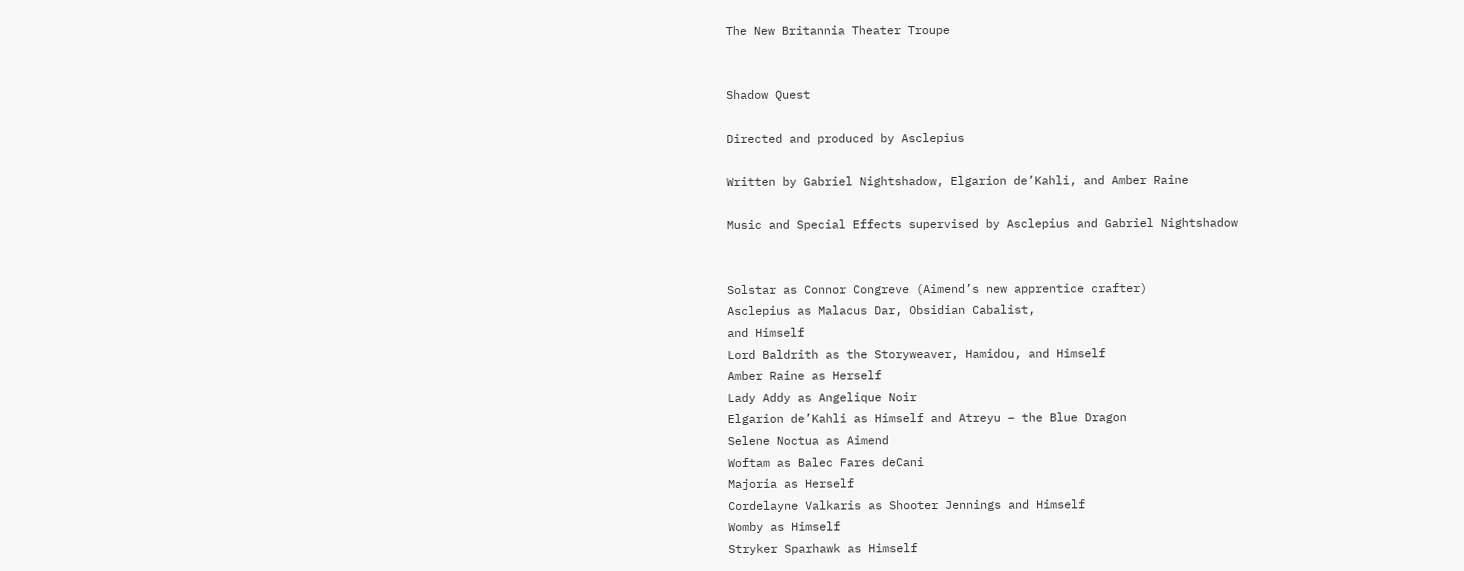The New Britannia Theater Troupe


Shadow Quest

Directed and produced by Asclepius

Written by Gabriel Nightshadow, Elgarion de’Kahli, and Amber Raine

Music and Special Effects supervised by Asclepius and Gabriel Nightshadow


Solstar as Connor Congreve (Aimend’s new apprentice crafter)
Asclepius as Malacus Dar, Obsidian Cabalist,
and Himself
Lord Baldrith as the Storyweaver, Hamidou, and Himself
Amber Raine as Herself
Lady Addy as Angelique Noir
Elgarion de’Kahli as Himself and Atreyu – the Blue Dragon
Selene Noctua as Aimend
Woftam as Balec Fares deCani
Majoria as Herself
Cordelayne Valkaris as Shooter Jennings and Himself
Womby as Himself
Stryker Sparhawk as Himself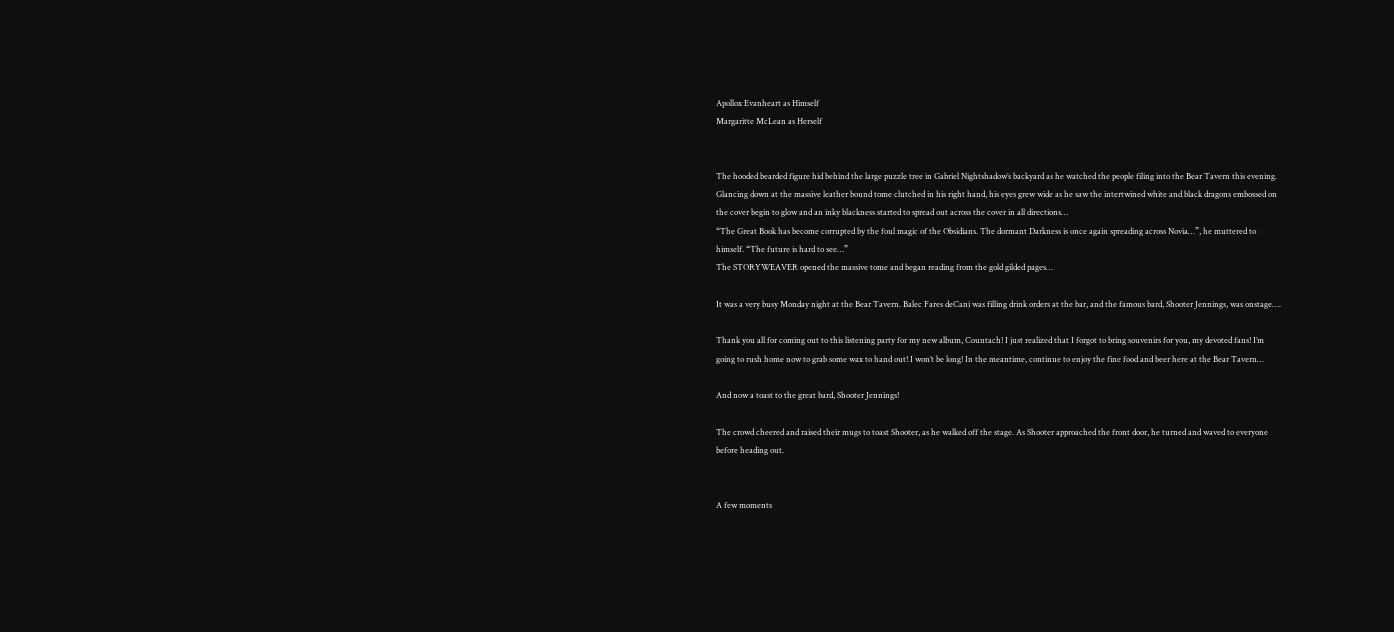Apollox Evanheart as Himself
Margaritte McLean as Herself


The hooded bearded figure hid behind the large puzzle tree in Gabriel Nightshadow’s backyard as he watched the people filing into the Bear Tavern this evening. Glancing down at the massive leather bound tome clutched in his right hand, his eyes grew wide as he saw the intertwined white and black dragons embossed on the cover begin to glow and an inky blackness started to spread out across the cover in all directions…
“The Great Book has become corrupted by the foul magic of the Obsidians. The dormant Darkness is once again spreading across Novia…”, he muttered to himself. “The future is hard to see…”
The STORYWEAVER opened the massive tome and began reading from the gold gilded pages…

It was a very busy Monday night at the Bear Tavern. Balec Fares deCani was filling drink orders at the bar, and the famous bard, Shooter Jennings, was onstage….

Thank you all for coming out to this listening party for my new album, Countach! I just realized that I forgot to bring souvenirs for you, my devoted fans! I’m going to rush home now to grab some wax to hand out! I won’t be long! In the meantime, continue to enjoy the fine food and beer here at the Bear Tavern…

And now a toast to the great bard, Shooter Jennings!

The crowd cheered and raised their mugs to toast Shooter, as he walked off the stage. As Shooter approached the front door, he turned and waved to everyone before heading out.


A few moments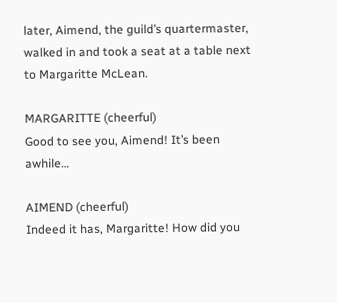later, Aimend, the guild’s quartermaster, walked in and took a seat at a table next to Margaritte McLean.

MARGARITTE (cheerful)
Good to see you, Aimend! It’s been awhile…

AIMEND (cheerful)
Indeed it has, Margaritte! How did you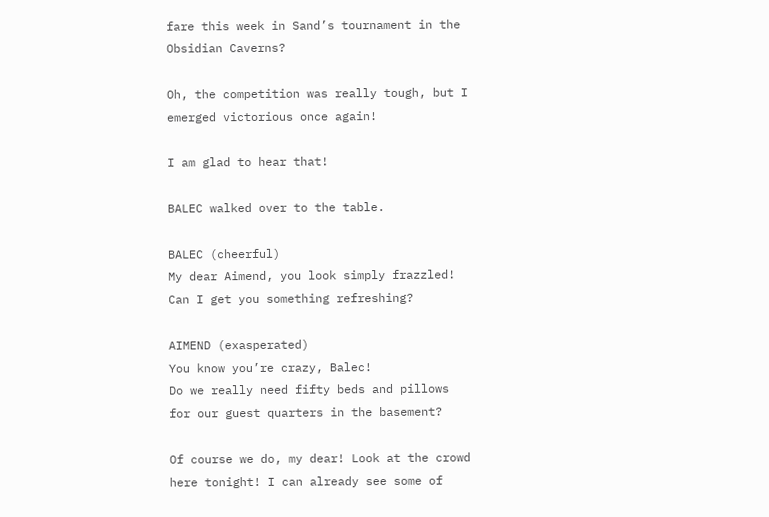fare this week in Sand’s tournament in the Obsidian Caverns?

Oh, the competition was really tough, but I emerged victorious once again!

I am glad to hear that!

BALEC walked over to the table.

BALEC (cheerful)
My dear Aimend, you look simply frazzled! Can I get you something refreshing?

AIMEND (exasperated)
You know you’re crazy, Balec!
Do we really need fifty beds and pillows for our guest quarters in the basement?

Of course we do, my dear! Look at the crowd here tonight! I can already see some of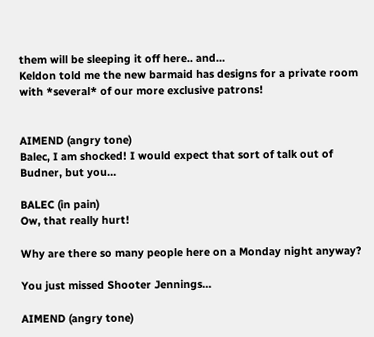them will be sleeping it off here.. and…
Keldon told me the new barmaid has designs for a private room with *several* of our more exclusive patrons!


AIMEND (angry tone)
Balec, I am shocked! I would expect that sort of talk out of Budner, but you…

BALEC (in pain)
Ow, that really hurt!

Why are there so many people here on a Monday night anyway?

You just missed Shooter Jennings…

AIMEND (angry tone)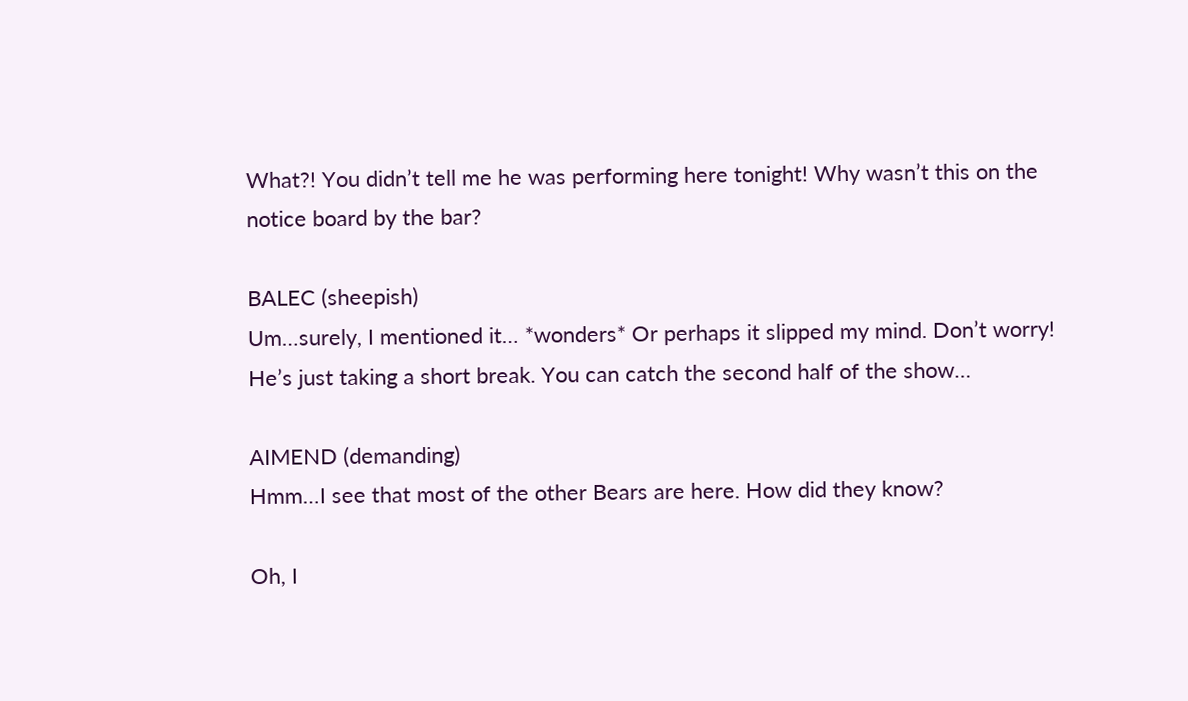What?! You didn’t tell me he was performing here tonight! Why wasn’t this on the notice board by the bar?

BALEC (sheepish)
Um…surely, I mentioned it… *wonders* Or perhaps it slipped my mind. Don’t worry! He’s just taking a short break. You can catch the second half of the show…

AIMEND (demanding)
Hmm…I see that most of the other Bears are here. How did they know?

Oh, I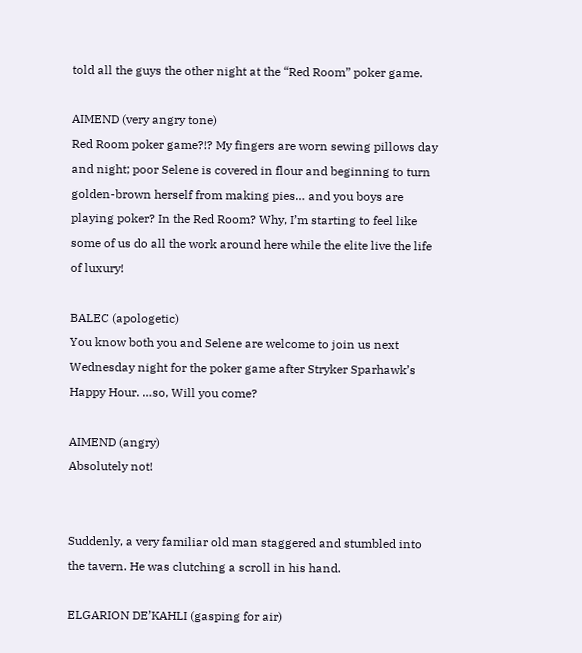told all the guys the other night at the “Red Room” poker game.

AIMEND (very angry tone)
Red Room poker game?!? My fingers are worn sewing pillows day and night; poor Selene is covered in flour and beginning to turn golden-brown herself from making pies… and you boys are playing poker? In the Red Room? Why, I’m starting to feel like some of us do all the work around here while the elite live the life of luxury!

BALEC (apologetic)
You know both you and Selene are welcome to join us next Wednesday night for the poker game after Stryker Sparhawk’s Happy Hour. …so, Will you come?

AIMEND (angry)
Absolutely not!


Suddenly, a very familiar old man staggered and stumbled into the tavern. He was clutching a scroll in his hand.

ELGARION DE’KAHLI (gasping for air)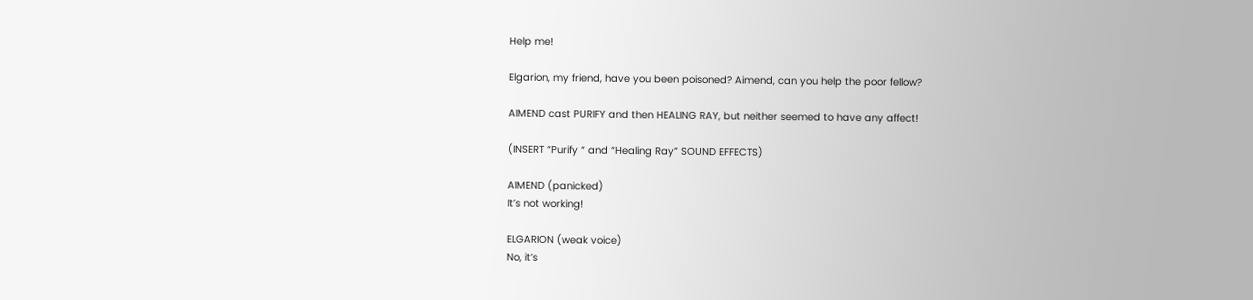Help me!

Elgarion, my friend, have you been poisoned? Aimend, can you help the poor fellow?

AIMEND cast PURIFY and then HEALING RAY, but neither seemed to have any affect!

(INSERT “Purify “ and “Healing Ray” SOUND EFFECTS)

AIMEND (panicked)
It’s not working!

ELGARION (weak voice)
No, it’s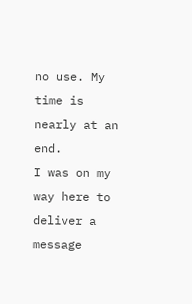no use. My time is nearly at an end.
I was on my way here to deliver a message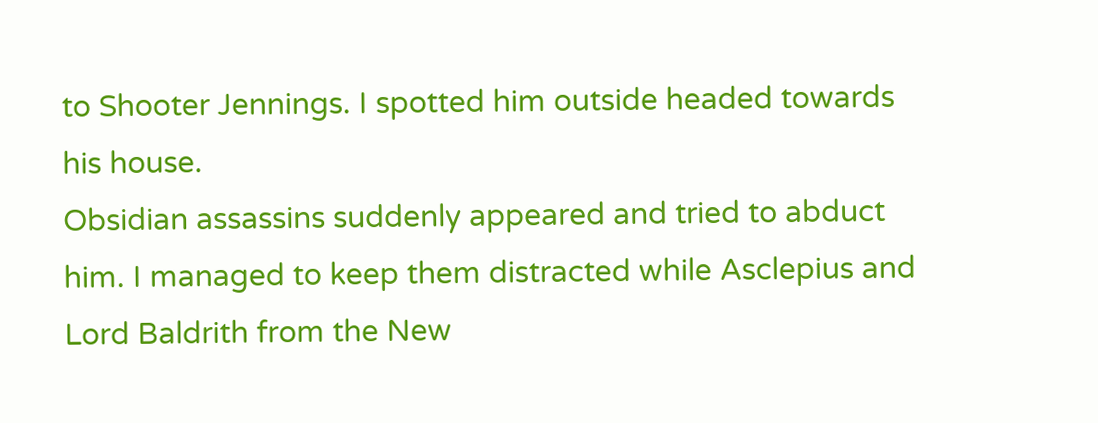to Shooter Jennings. I spotted him outside headed towards his house.
Obsidian assassins suddenly appeared and tried to abduct him. I managed to keep them distracted while Asclepius and Lord Baldrith from the New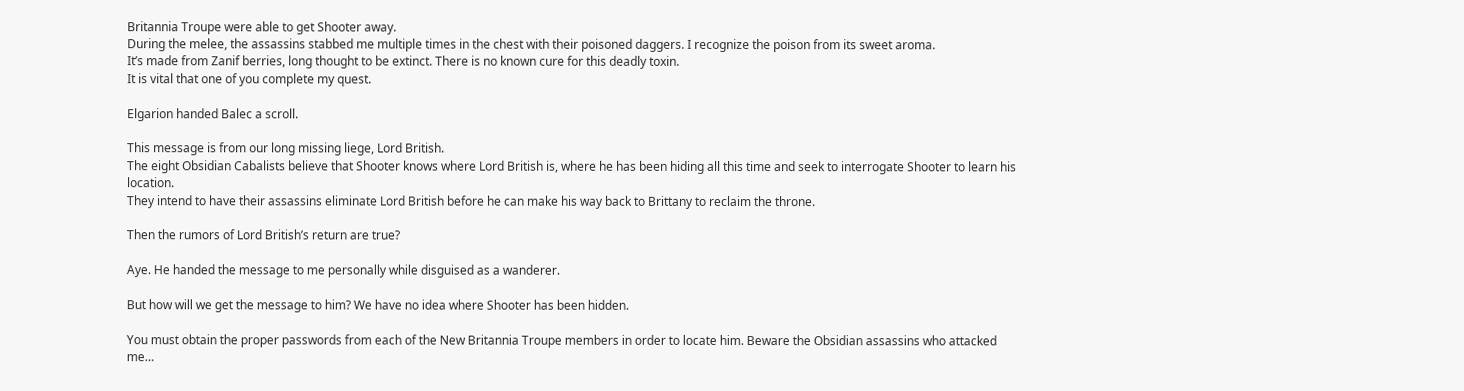Britannia Troupe were able to get Shooter away.
During the melee, the assassins stabbed me multiple times in the chest with their poisoned daggers. I recognize the poison from its sweet aroma.
It’s made from Zanif berries, long thought to be extinct. There is no known cure for this deadly toxin.
It is vital that one of you complete my quest.

Elgarion handed Balec a scroll.

This message is from our long missing liege, Lord British.
The eight Obsidian Cabalists believe that Shooter knows where Lord British is, where he has been hiding all this time and seek to interrogate Shooter to learn his location.
They intend to have their assassins eliminate Lord British before he can make his way back to Brittany to reclaim the throne.

Then the rumors of Lord British’s return are true?

Aye. He handed the message to me personally while disguised as a wanderer.

But how will we get the message to him? We have no idea where Shooter has been hidden.

You must obtain the proper passwords from each of the New Britannia Troupe members in order to locate him. Beware the Obsidian assassins who attacked me…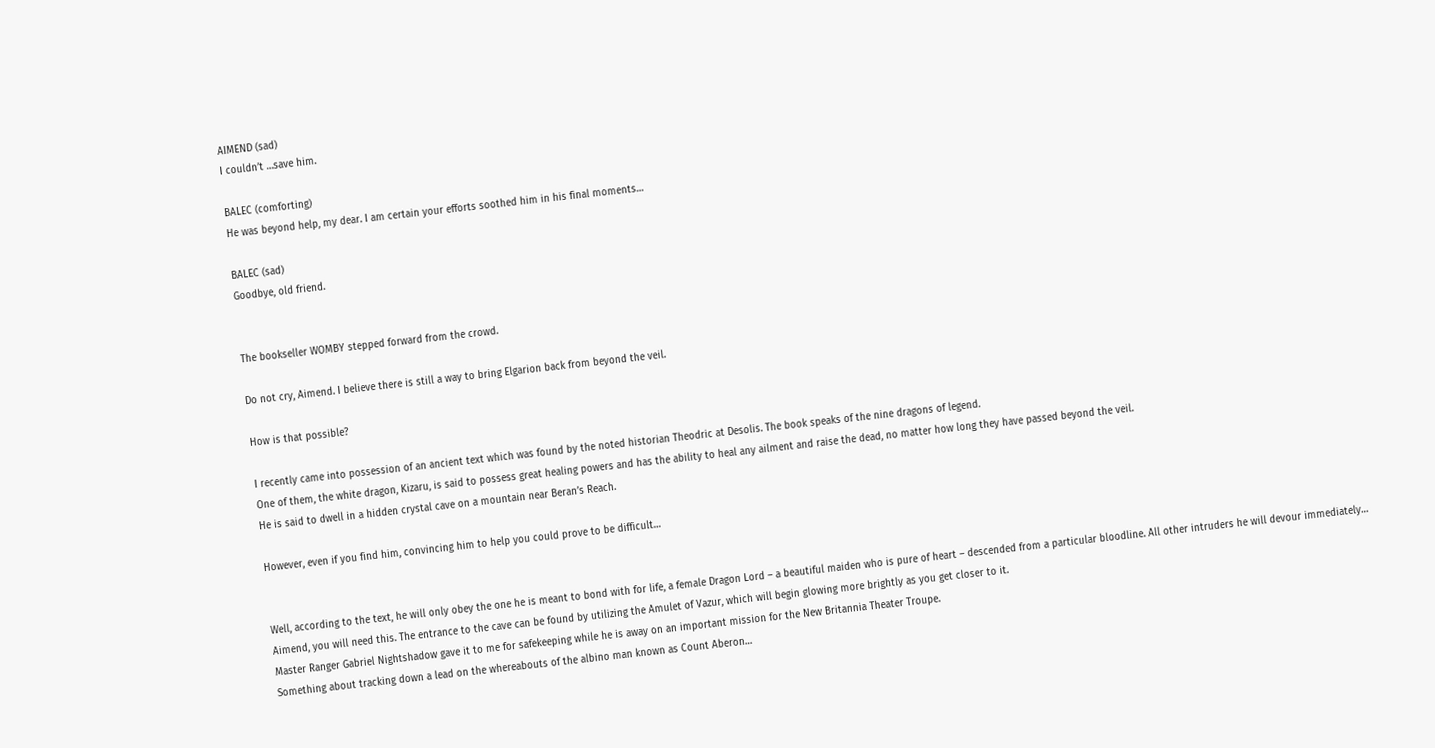AIMEND (sad)
I couldn’t …save him.

BALEC (comforting)
He was beyond help, my dear. I am certain your efforts soothed him in his final moments…

BALEC (sad)
Goodbye, old friend.


The bookseller WOMBY stepped forward from the crowd.

Do not cry, Aimend. I believe there is still a way to bring Elgarion back from beyond the veil.

How is that possible?

I recently came into possession of an ancient text which was found by the noted historian Theodric at Desolis. The book speaks of the nine dragons of legend.
One of them, the white dragon, Kizaru, is said to possess great healing powers and has the ability to heal any ailment and raise the dead, no matter how long they have passed beyond the veil.
He is said to dwell in a hidden crystal cave on a mountain near Beran’s Reach.

However, even if you find him, convincing him to help you could prove to be difficult…


Well, according to the text, he will only obey the one he is meant to bond with for life, a female Dragon Lord – a beautiful maiden who is pure of heart – descended from a particular bloodline. All other intruders he will devour immediately…
Aimend, you will need this. The entrance to the cave can be found by utilizing the Amulet of Vazur, which will begin glowing more brightly as you get closer to it.
Master Ranger Gabriel Nightshadow gave it to me for safekeeping while he is away on an important mission for the New Britannia Theater Troupe.
Something about tracking down a lead on the whereabouts of the albino man known as Count Aberon…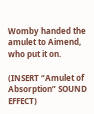Womby handed the amulet to Aimend, who put it on.

(INSERT “Amulet of Absorption” SOUND EFFECT)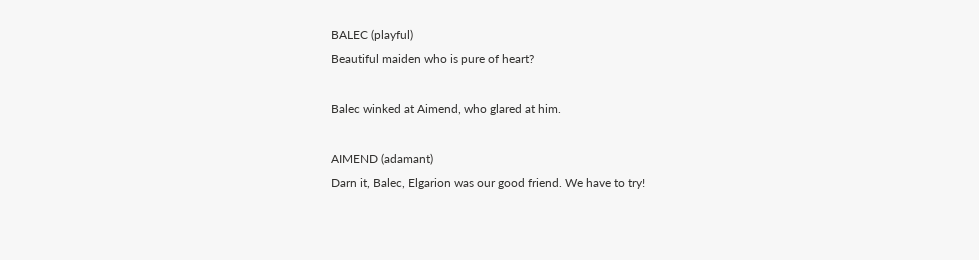BALEC (playful)
Beautiful maiden who is pure of heart?

Balec winked at Aimend, who glared at him.

AIMEND (adamant)
Darn it, Balec, Elgarion was our good friend. We have to try!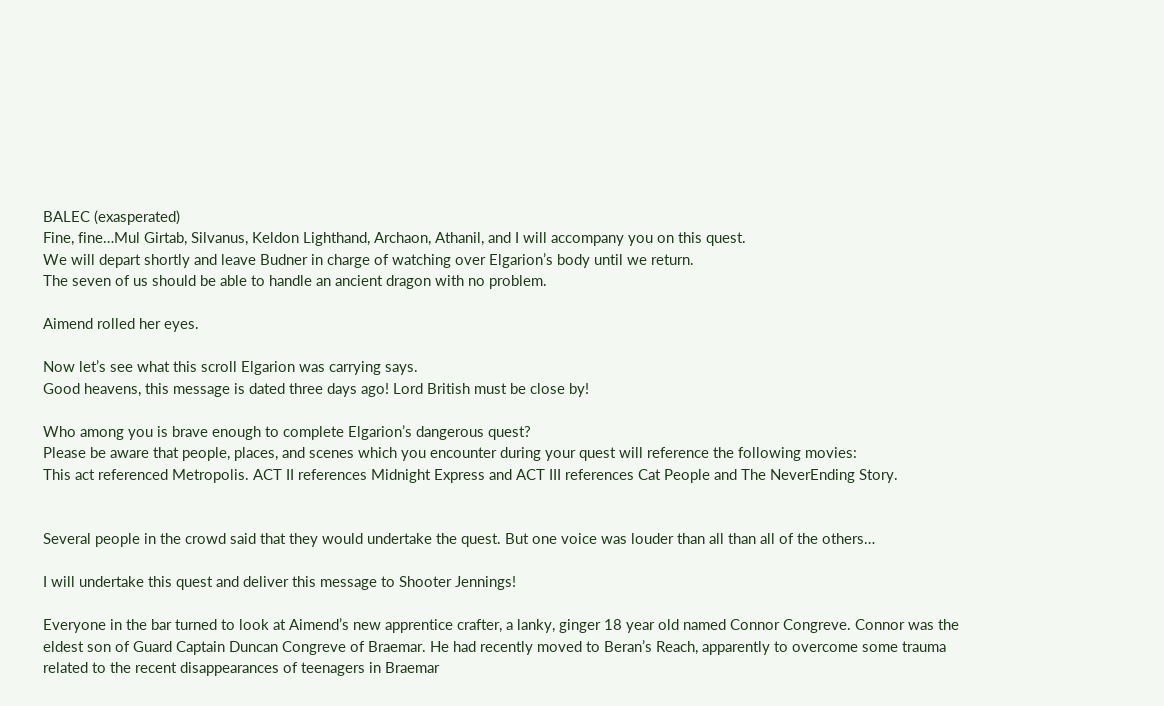BALEC (exasperated)
Fine, fine…Mul Girtab, Silvanus, Keldon Lighthand, Archaon, Athanil, and I will accompany you on this quest.
We will depart shortly and leave Budner in charge of watching over Elgarion’s body until we return.
The seven of us should be able to handle an ancient dragon with no problem.

Aimend rolled her eyes.

Now let’s see what this scroll Elgarion was carrying says.
Good heavens, this message is dated three days ago! Lord British must be close by!

Who among you is brave enough to complete Elgarion’s dangerous quest?
Please be aware that people, places, and scenes which you encounter during your quest will reference the following movies:
This act referenced Metropolis. ACT II references Midnight Express and ACT III references Cat People and The NeverEnding Story.


Several people in the crowd said that they would undertake the quest. But one voice was louder than all than all of the others…

I will undertake this quest and deliver this message to Shooter Jennings!

Everyone in the bar turned to look at Aimend’s new apprentice crafter, a lanky, ginger 18 year old named Connor Congreve. Connor was the eldest son of Guard Captain Duncan Congreve of Braemar. He had recently moved to Beran’s Reach, apparently to overcome some trauma related to the recent disappearances of teenagers in Braemar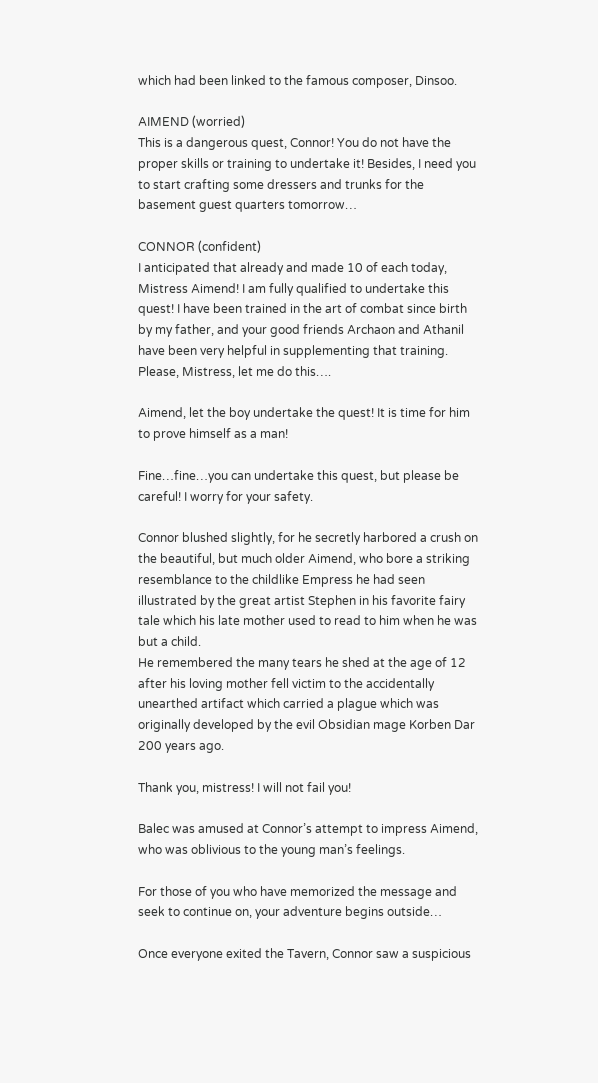which had been linked to the famous composer, Dinsoo.

AIMEND (worried)
This is a dangerous quest, Connor! You do not have the proper skills or training to undertake it! Besides, I need you to start crafting some dressers and trunks for the basement guest quarters tomorrow…

CONNOR (confident)
I anticipated that already and made 10 of each today, Mistress Aimend! I am fully qualified to undertake this quest! I have been trained in the art of combat since birth by my father, and your good friends Archaon and Athanil have been very helpful in supplementing that training. Please, Mistress, let me do this….

Aimend, let the boy undertake the quest! It is time for him to prove himself as a man!

Fine…fine…you can undertake this quest, but please be careful! I worry for your safety.

Connor blushed slightly, for he secretly harbored a crush on the beautiful, but much older Aimend, who bore a striking resemblance to the childlike Empress he had seen illustrated by the great artist Stephen in his favorite fairy tale which his late mother used to read to him when he was but a child.
He remembered the many tears he shed at the age of 12 after his loving mother fell victim to the accidentally unearthed artifact which carried a plague which was originally developed by the evil Obsidian mage Korben Dar 200 years ago.

Thank you, mistress! I will not fail you!

Balec was amused at Connor’s attempt to impress Aimend, who was oblivious to the young man’s feelings.

For those of you who have memorized the message and seek to continue on, your adventure begins outside…

Once everyone exited the Tavern, Connor saw a suspicious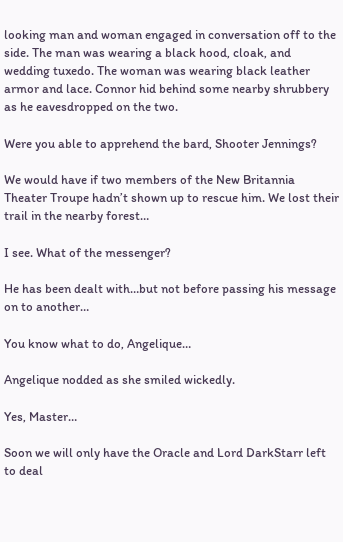looking man and woman engaged in conversation off to the side. The man was wearing a black hood, cloak, and wedding tuxedo. The woman was wearing black leather armor and lace. Connor hid behind some nearby shrubbery as he eavesdropped on the two.

Were you able to apprehend the bard, Shooter Jennings?

We would have if two members of the New Britannia Theater Troupe hadn’t shown up to rescue him. We lost their trail in the nearby forest…

I see. What of the messenger?

He has been dealt with…but not before passing his message on to another…

You know what to do, Angelique…

Angelique nodded as she smiled wickedly.

Yes, Master…

Soon we will only have the Oracle and Lord DarkStarr left to deal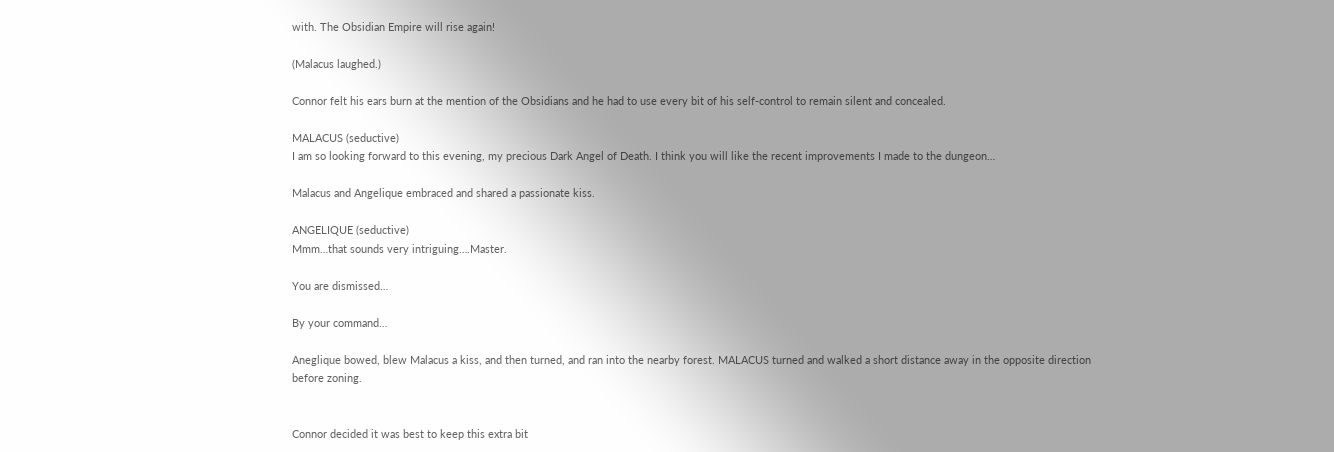with. The Obsidian Empire will rise again!

(Malacus laughed.)

Connor felt his ears burn at the mention of the Obsidians and he had to use every bit of his self-control to remain silent and concealed.

MALACUS (seductive)
I am so looking forward to this evening, my precious Dark Angel of Death. I think you will like the recent improvements I made to the dungeon…

Malacus and Angelique embraced and shared a passionate kiss.

ANGELIQUE (seductive)
Mmm…that sounds very intriguing….Master.

You are dismissed…

By your command…

Aneglique bowed, blew Malacus a kiss, and then turned, and ran into the nearby forest. MALACUS turned and walked a short distance away in the opposite direction before zoning.


Connor decided it was best to keep this extra bit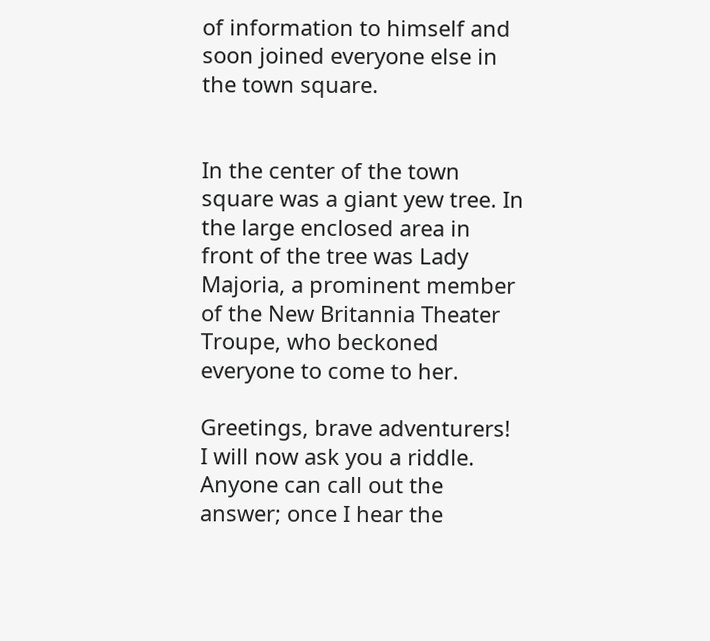of information to himself and soon joined everyone else in the town square.


In the center of the town square was a giant yew tree. In the large enclosed area in front of the tree was Lady Majoria, a prominent member of the New Britannia Theater Troupe, who beckoned everyone to come to her.

Greetings, brave adventurers!
I will now ask you a riddle. Anyone can call out the answer; once I hear the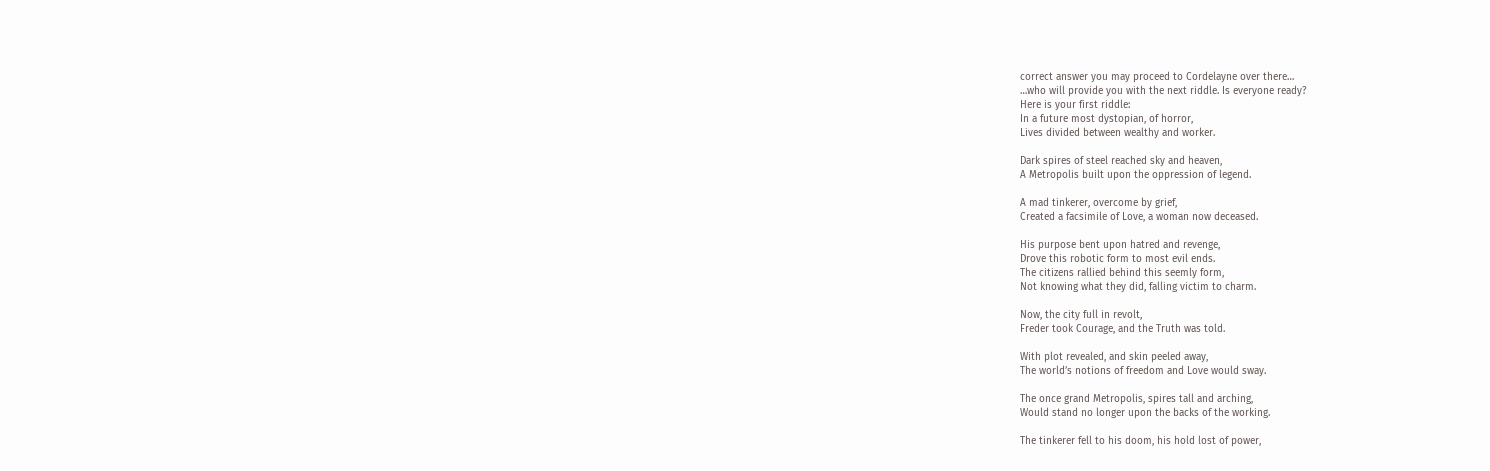correct answer you may proceed to Cordelayne over there…
…who will provide you with the next riddle. Is everyone ready?
Here is your first riddle:
In a future most dystopian, of horror,
Lives divided between wealthy and worker.

Dark spires of steel reached sky and heaven,
A Metropolis built upon the oppression of legend.

A mad tinkerer, overcome by grief,
Created a facsimile of Love, a woman now deceased.

His purpose bent upon hatred and revenge,
Drove this robotic form to most evil ends.
The citizens rallied behind this seemly form,
Not knowing what they did, falling victim to charm.

Now, the city full in revolt,
Freder took Courage, and the Truth was told.

With plot revealed, and skin peeled away,
The world’s notions of freedom and Love would sway.

The once grand Metropolis, spires tall and arching,
Would stand no longer upon the backs of the working.

The tinkerer fell to his doom, his hold lost of power,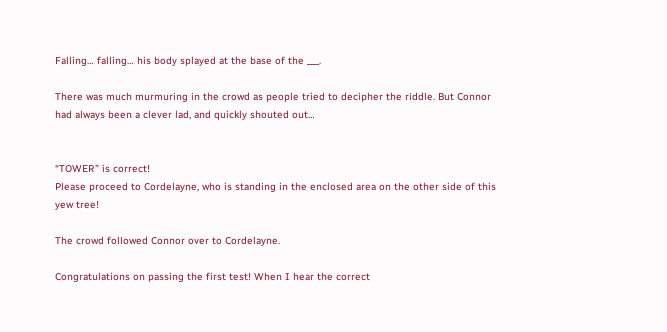Falling… falling… his body splayed at the base of the ___.

There was much murmuring in the crowd as people tried to decipher the riddle. But Connor had always been a clever lad, and quickly shouted out…


“TOWER” is correct!
Please proceed to Cordelayne, who is standing in the enclosed area on the other side of this yew tree!

The crowd followed Connor over to Cordelayne.

Congratulations on passing the first test! When I hear the correct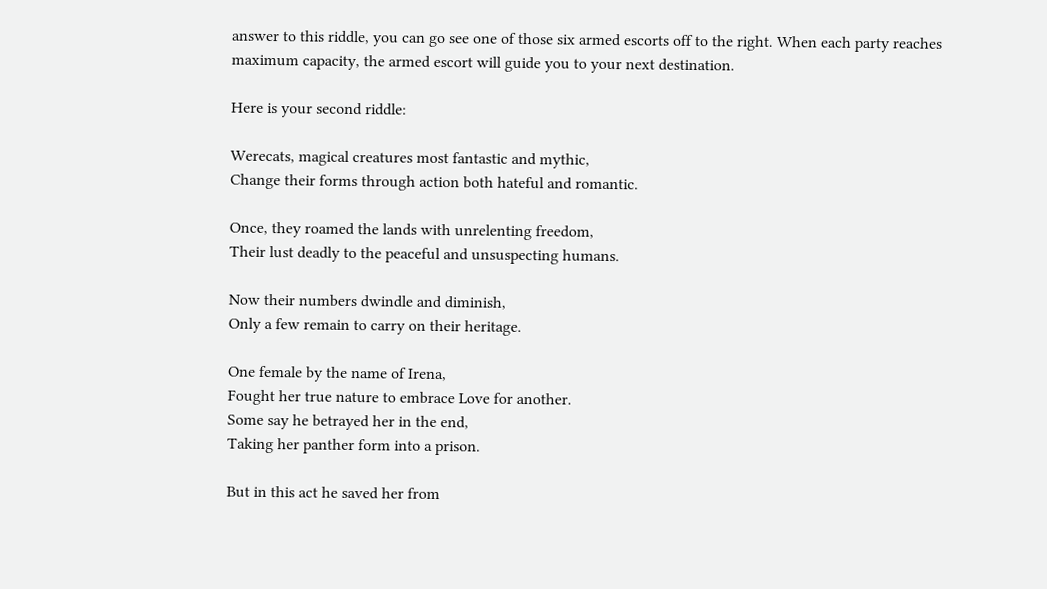answer to this riddle, you can go see one of those six armed escorts off to the right. When each party reaches maximum capacity, the armed escort will guide you to your next destination.

Here is your second riddle:

Werecats, magical creatures most fantastic and mythic,
Change their forms through action both hateful and romantic.

Once, they roamed the lands with unrelenting freedom,
Their lust deadly to the peaceful and unsuspecting humans.

Now their numbers dwindle and diminish,
Only a few remain to carry on their heritage.

One female by the name of Irena,
Fought her true nature to embrace Love for another.
Some say he betrayed her in the end,
Taking her panther form into a prison.

But in this act he saved her from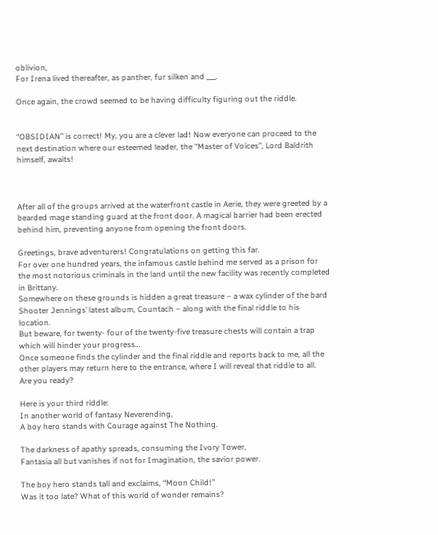oblivion,
For Irena lived thereafter, as panther, fur silken and ___.

Once again, the crowd seemed to be having difficulty figuring out the riddle.


“OBSIDIAN” is correct! My, you are a clever lad! Now everyone can proceed to the next destination where our esteemed leader, the “Master of Voices”, Lord Baldrith himself, awaits!



After all of the groups arrived at the waterfront castle in Aerie, they were greeted by a bearded mage standing guard at the front door. A magical barrier had been erected behind him, preventing anyone from opening the front doors.

Greetings, brave adventurers! Congratulations on getting this far.
For over one hundred years, the infamous castle behind me served as a prison for the most notorious criminals in the land until the new facility was recently completed in Brittany.
Somewhere on these grounds is hidden a great treasure – a wax cylinder of the bard Shooter Jennings’ latest album, Countach – along with the final riddle to his location.
But beware, for twenty- four of the twenty-five treasure chests will contain a trap which will hinder your progress…
Once someone finds the cylinder and the final riddle and reports back to me, all the other players may return here to the entrance, where I will reveal that riddle to all.
Are you ready?

Here is your third riddle:
In another world of fantasy Neverending,
A boy hero stands with Courage against The Nothing.

The darkness of apathy spreads, consuming the Ivory Tower,
Fantasia all but vanishes if not for Imagination, the savior power.

The boy hero stands tall and exclaims, “Moon Child!”
Was it too late? What of this world of wonder remains?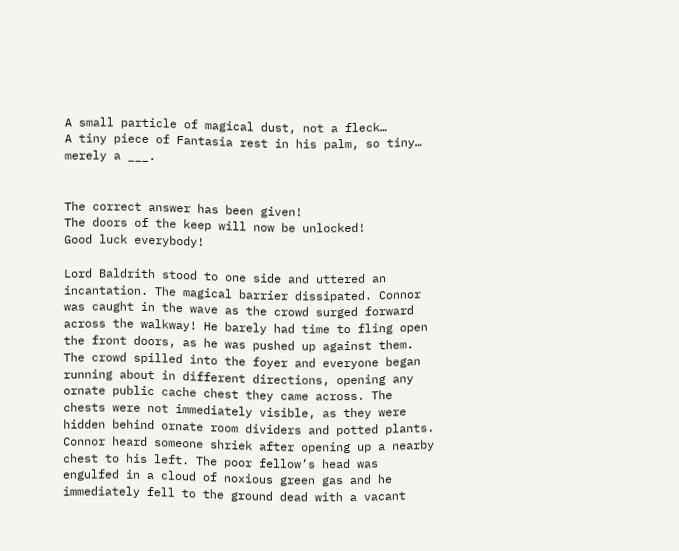A small particle of magical dust, not a fleck…
A tiny piece of Fantasia rest in his palm, so tiny… merely a ___.


The correct answer has been given!
The doors of the keep will now be unlocked!
Good luck everybody!

Lord Baldrith stood to one side and uttered an incantation. The magical barrier dissipated. Connor was caught in the wave as the crowd surged forward across the walkway! He barely had time to fling open the front doors, as he was pushed up against them.
The crowd spilled into the foyer and everyone began running about in different directions, opening any ornate public cache chest they came across. The chests were not immediately visible, as they were hidden behind ornate room dividers and potted plants.
Connor heard someone shriek after opening up a nearby chest to his left. The poor fellow’s head was engulfed in a cloud of noxious green gas and he immediately fell to the ground dead with a vacant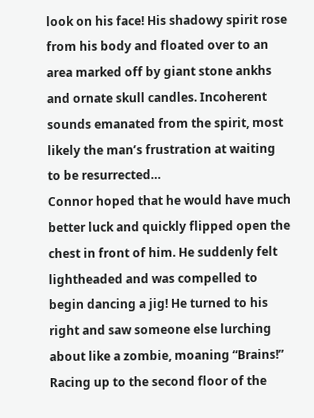look on his face! His shadowy spirit rose from his body and floated over to an area marked off by giant stone ankhs and ornate skull candles. Incoherent sounds emanated from the spirit, most likely the man’s frustration at waiting to be resurrected…
Connor hoped that he would have much better luck and quickly flipped open the chest in front of him. He suddenly felt lightheaded and was compelled to begin dancing a jig! He turned to his right and saw someone else lurching about like a zombie, moaning “Brains!”
Racing up to the second floor of the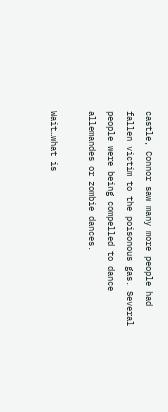castle, Connor saw many more people had fallen victim to the poisonous gas. Several people were being compelled to dance allemandes or zombie dances.

Wait…what is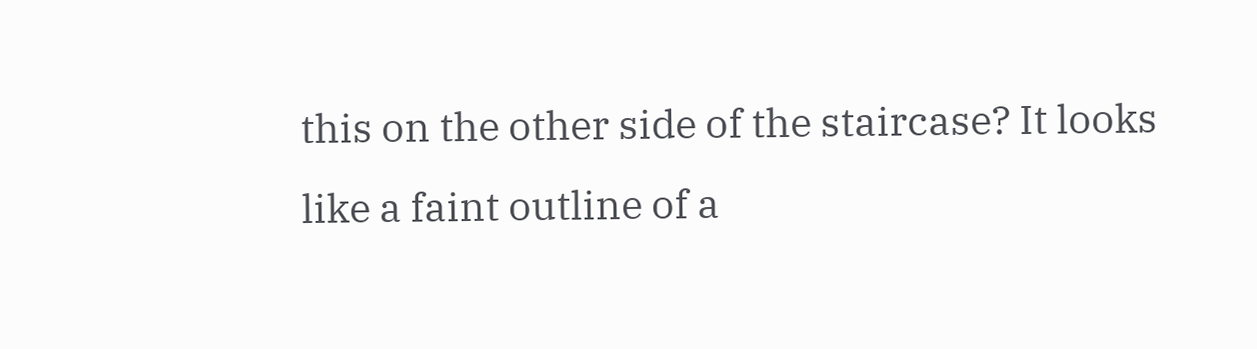this on the other side of the staircase? It looks like a faint outline of a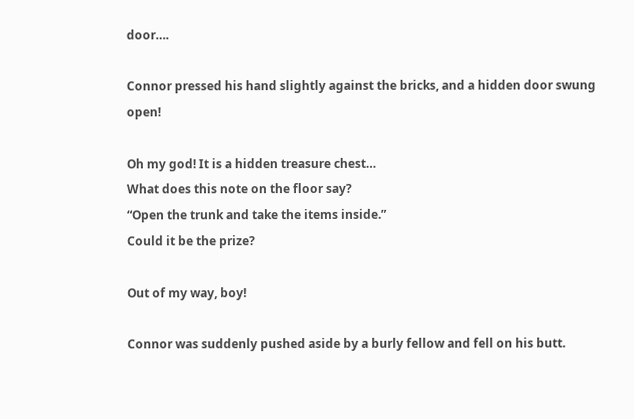door….

Connor pressed his hand slightly against the bricks, and a hidden door swung open!

Oh my god! It is a hidden treasure chest…
What does this note on the floor say?
“Open the trunk and take the items inside.”
Could it be the prize?

Out of my way, boy!

Connor was suddenly pushed aside by a burly fellow and fell on his butt.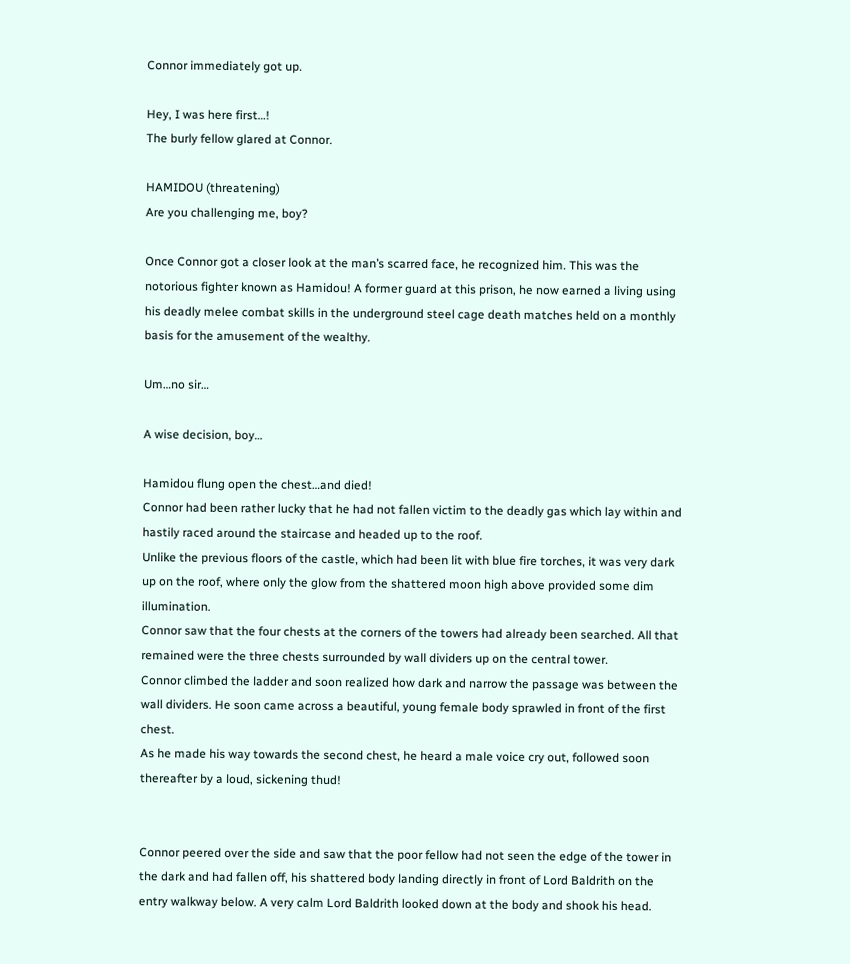Connor immediately got up.

Hey, I was here first…!
The burly fellow glared at Connor.

HAMIDOU (threatening)
Are you challenging me, boy?

Once Connor got a closer look at the man’s scarred face, he recognized him. This was the notorious fighter known as Hamidou! A former guard at this prison, he now earned a living using his deadly melee combat skills in the underground steel cage death matches held on a monthly basis for the amusement of the wealthy.

Um…no sir…

A wise decision, boy…

Hamidou flung open the chest…and died!
Connor had been rather lucky that he had not fallen victim to the deadly gas which lay within and hastily raced around the staircase and headed up to the roof.
Unlike the previous floors of the castle, which had been lit with blue fire torches, it was very dark up on the roof, where only the glow from the shattered moon high above provided some dim illumination.
Connor saw that the four chests at the corners of the towers had already been searched. All that remained were the three chests surrounded by wall dividers up on the central tower.
Connor climbed the ladder and soon realized how dark and narrow the passage was between the wall dividers. He soon came across a beautiful, young female body sprawled in front of the first chest.
As he made his way towards the second chest, he heard a male voice cry out, followed soon thereafter by a loud, sickening thud!


Connor peered over the side and saw that the poor fellow had not seen the edge of the tower in the dark and had fallen off, his shattered body landing directly in front of Lord Baldrith on the entry walkway below. A very calm Lord Baldrith looked down at the body and shook his head.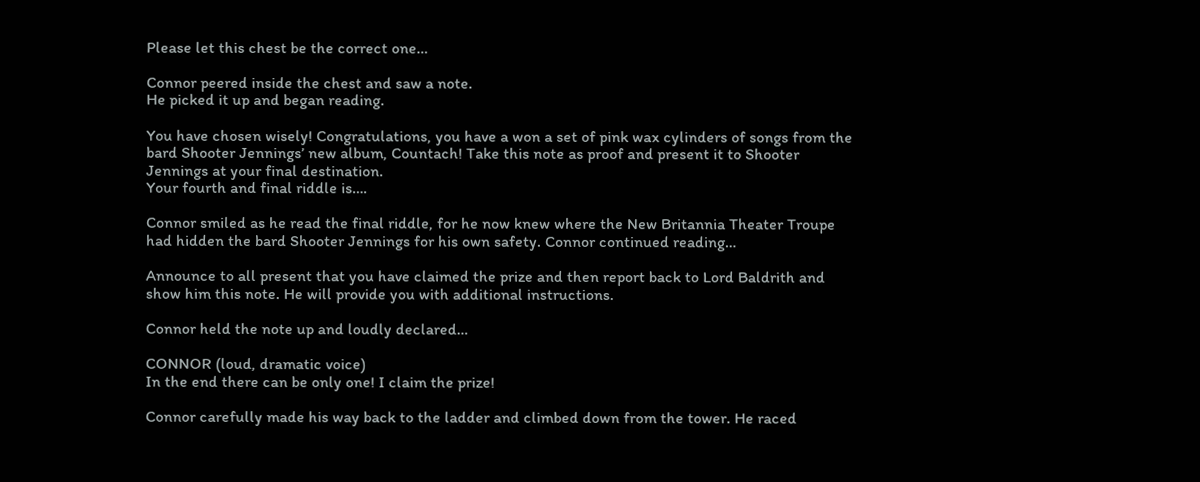Please let this chest be the correct one…

Connor peered inside the chest and saw a note.
He picked it up and began reading.

You have chosen wisely! Congratulations, you have a won a set of pink wax cylinders of songs from the bard Shooter Jennings’ new album, Countach! Take this note as proof and present it to Shooter Jennings at your final destination.
Your fourth and final riddle is….

Connor smiled as he read the final riddle, for he now knew where the New Britannia Theater Troupe had hidden the bard Shooter Jennings for his own safety. Connor continued reading…

Announce to all present that you have claimed the prize and then report back to Lord Baldrith and show him this note. He will provide you with additional instructions.

Connor held the note up and loudly declared…

CONNOR (loud, dramatic voice)
In the end there can be only one! I claim the prize!

Connor carefully made his way back to the ladder and climbed down from the tower. He raced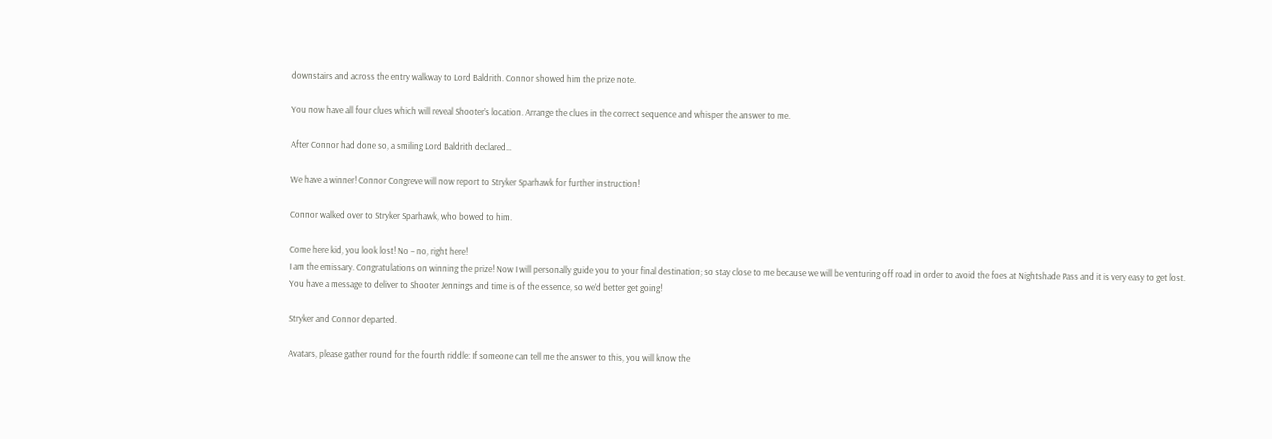downstairs and across the entry walkway to Lord Baldrith. Connor showed him the prize note.

You now have all four clues which will reveal Shooter’s location. Arrange the clues in the correct sequence and whisper the answer to me.

After Connor had done so, a smiling Lord Baldrith declared…

We have a winner! Connor Congreve will now report to Stryker Sparhawk for further instruction!

Connor walked over to Stryker Sparhawk, who bowed to him.

Come here kid, you look lost! No – no, right here!
I am the emissary. Congratulations on winning the prize! Now I will personally guide you to your final destination; so stay close to me because we will be venturing off road in order to avoid the foes at Nightshade Pass and it is very easy to get lost.
You have a message to deliver to Shooter Jennings and time is of the essence, so we’d better get going!

Stryker and Connor departed.

Avatars, please gather round for the fourth riddle: If someone can tell me the answer to this, you will know the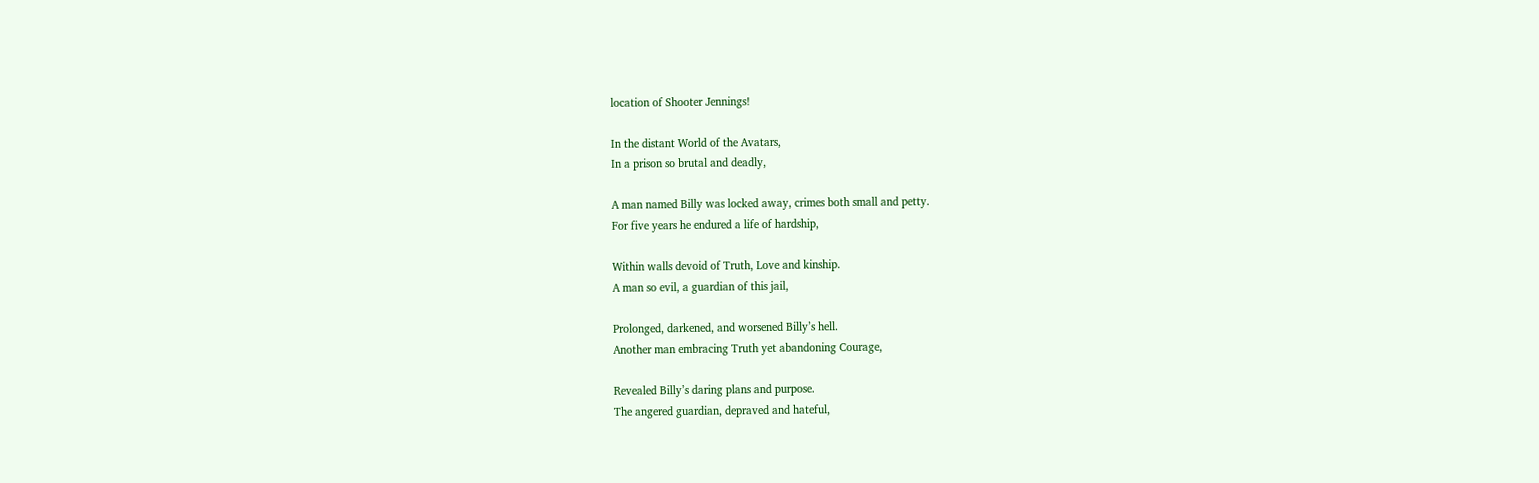location of Shooter Jennings!

In the distant World of the Avatars,
In a prison so brutal and deadly,

A man named Billy was locked away, crimes both small and petty.
For five years he endured a life of hardship,

Within walls devoid of Truth, Love and kinship.
A man so evil, a guardian of this jail,

Prolonged, darkened, and worsened Billy’s hell.
Another man embracing Truth yet abandoning Courage,

Revealed Billy’s daring plans and purpose.
The angered guardian, depraved and hateful,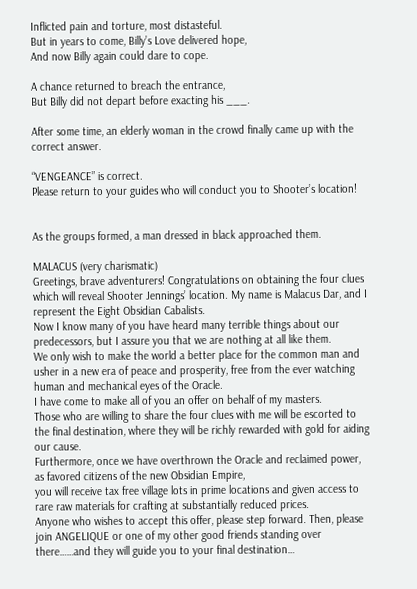Inflicted pain and torture, most distasteful.
But in years to come, Billy’s Love delivered hope,
And now Billy again could dare to cope.

A chance returned to breach the entrance,
But Billy did not depart before exacting his ___.

After some time, an elderly woman in the crowd finally came up with the correct answer.

“VENGEANCE” is correct.
Please return to your guides who will conduct you to Shooter’s location!


As the groups formed, a man dressed in black approached them.

MALACUS (very charismatic)
Greetings, brave adventurers! Congratulations on obtaining the four clues which will reveal Shooter Jennings’ location. My name is Malacus Dar, and I represent the Eight Obsidian Cabalists.
Now I know many of you have heard many terrible things about our predecessors, but I assure you that we are nothing at all like them.
We only wish to make the world a better place for the common man and usher in a new era of peace and prosperity, free from the ever watching human and mechanical eyes of the Oracle.
I have come to make all of you an offer on behalf of my masters.
Those who are willing to share the four clues with me will be escorted to the final destination, where they will be richly rewarded with gold for aiding our cause.
Furthermore, once we have overthrown the Oracle and reclaimed power, as favored citizens of the new Obsidian Empire,
you will receive tax free village lots in prime locations and given access to rare raw materials for crafting at substantially reduced prices.
Anyone who wishes to accept this offer, please step forward. Then, please join ANGELIQUE or one of my other good friends standing over there……and they will guide you to your final destination…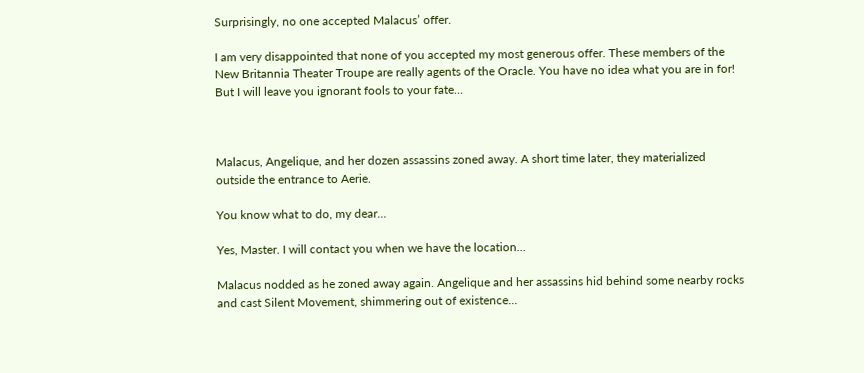Surprisingly, no one accepted Malacus’ offer.

I am very disappointed that none of you accepted my most generous offer. These members of the New Britannia Theater Troupe are really agents of the Oracle. You have no idea what you are in for! But I will leave you ignorant fools to your fate…



Malacus, Angelique, and her dozen assassins zoned away. A short time later, they materialized outside the entrance to Aerie.

You know what to do, my dear…

Yes, Master. I will contact you when we have the location…

Malacus nodded as he zoned away again. Angelique and her assassins hid behind some nearby rocks and cast Silent Movement, shimmering out of existence…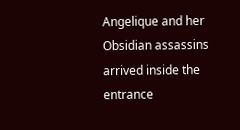Angelique and her Obsidian assassins arrived inside the entrance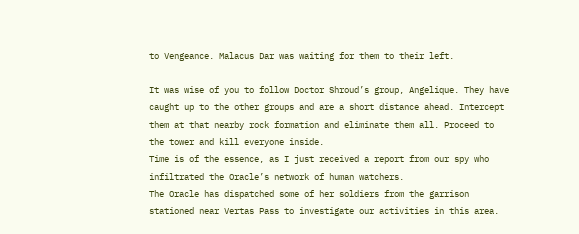to Vengeance. Malacus Dar was waiting for them to their left.

It was wise of you to follow Doctor Shroud’s group, Angelique. They have caught up to the other groups and are a short distance ahead. Intercept them at that nearby rock formation and eliminate them all. Proceed to the tower and kill everyone inside.
Time is of the essence, as I just received a report from our spy who infiltrated the Oracle’s network of human watchers.
The Oracle has dispatched some of her soldiers from the garrison stationed near Vertas Pass to investigate our activities in this area.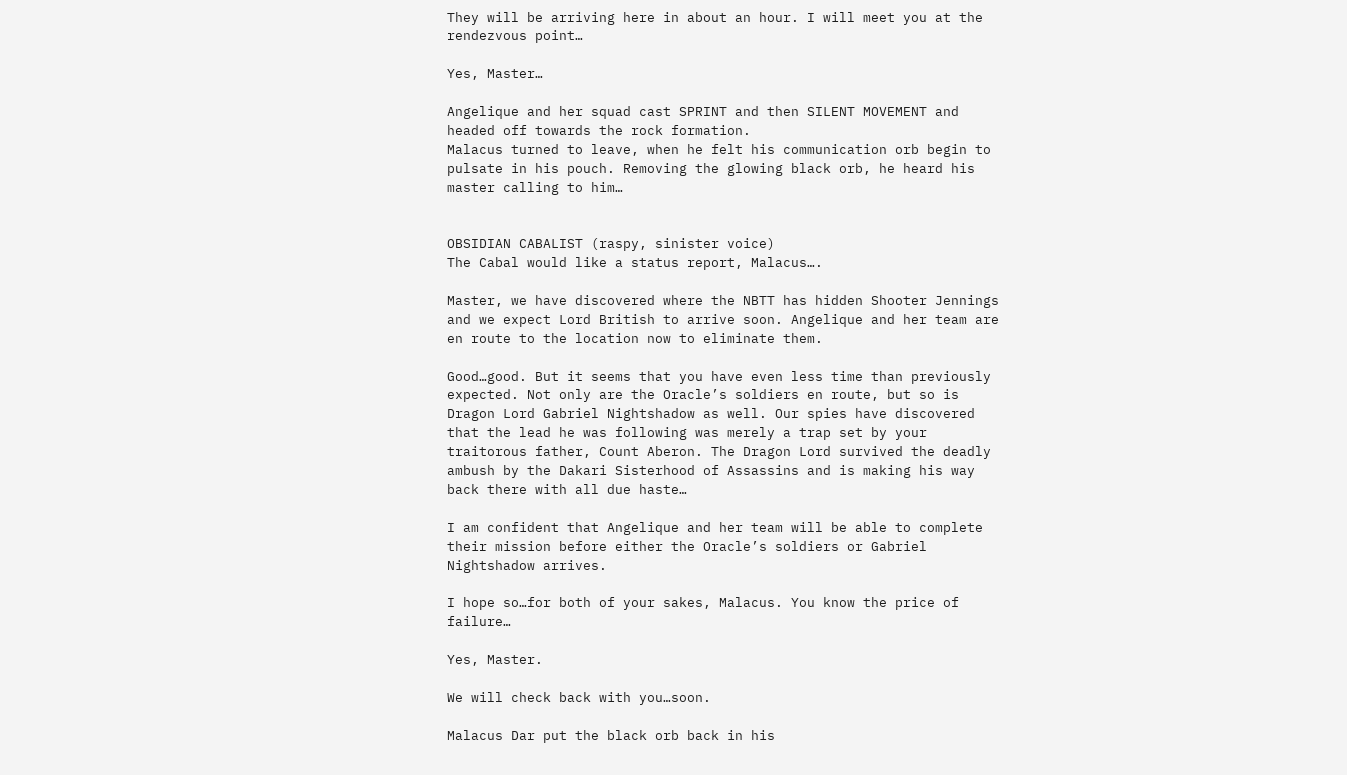They will be arriving here in about an hour. I will meet you at the rendezvous point…

Yes, Master…

Angelique and her squad cast SPRINT and then SILENT MOVEMENT and headed off towards the rock formation.
Malacus turned to leave, when he felt his communication orb begin to pulsate in his pouch. Removing the glowing black orb, he heard his master calling to him…


OBSIDIAN CABALIST (raspy, sinister voice)
The Cabal would like a status report, Malacus….

Master, we have discovered where the NBTT has hidden Shooter Jennings and we expect Lord British to arrive soon. Angelique and her team are en route to the location now to eliminate them.

Good…good. But it seems that you have even less time than previously expected. Not only are the Oracle’s soldiers en route, but so is Dragon Lord Gabriel Nightshadow as well. Our spies have discovered that the lead he was following was merely a trap set by your traitorous father, Count Aberon. The Dragon Lord survived the deadly ambush by the Dakari Sisterhood of Assassins and is making his way back there with all due haste…

I am confident that Angelique and her team will be able to complete their mission before either the Oracle’s soldiers or Gabriel Nightshadow arrives.

I hope so…for both of your sakes, Malacus. You know the price of failure…

Yes, Master.

We will check back with you…soon.

Malacus Dar put the black orb back in his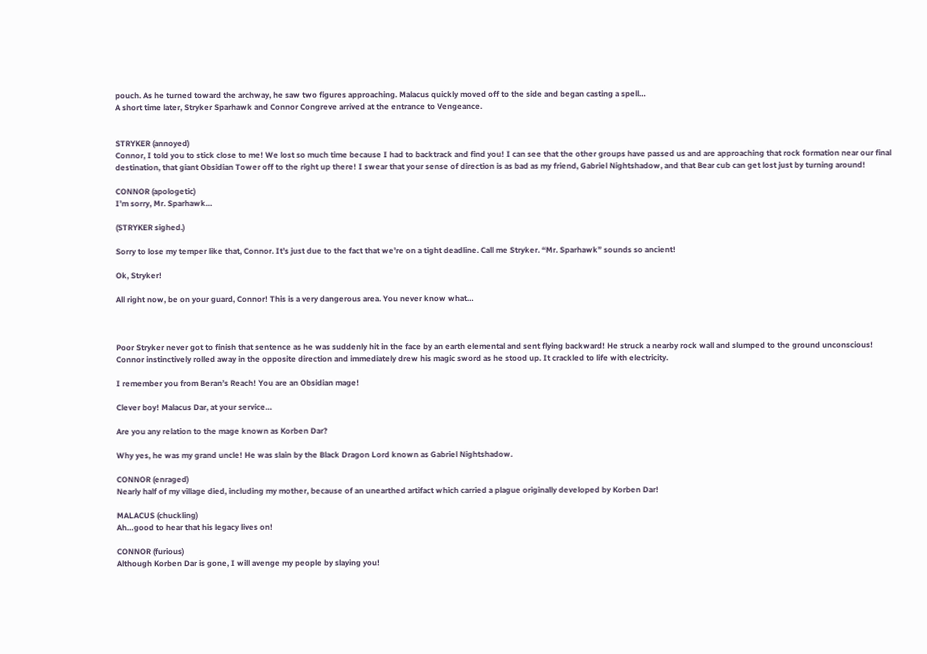pouch. As he turned toward the archway, he saw two figures approaching. Malacus quickly moved off to the side and began casting a spell…
A short time later, Stryker Sparhawk and Connor Congreve arrived at the entrance to Vengeance.


STRYKER (annoyed)
Connor, I told you to stick close to me! We lost so much time because I had to backtrack and find you! I can see that the other groups have passed us and are approaching that rock formation near our final destination, that giant Obsidian Tower off to the right up there! I swear that your sense of direction is as bad as my friend, Gabriel Nightshadow, and that Bear cub can get lost just by turning around!

CONNOR (apologetic)
I’m sorry, Mr. Sparhawk…

(STRYKER sighed.)

Sorry to lose my temper like that, Connor. It’s just due to the fact that we’re on a tight deadline. Call me Stryker. “Mr. Sparhawk” sounds so ancient!

Ok, Stryker!

All right now, be on your guard, Connor! This is a very dangerous area. You never know what…



Poor Stryker never got to finish that sentence as he was suddenly hit in the face by an earth elemental and sent flying backward! He struck a nearby rock wall and slumped to the ground unconscious!
Connor instinctively rolled away in the opposite direction and immediately drew his magic sword as he stood up. It crackled to life with electricity.

I remember you from Beran’s Reach! You are an Obsidian mage!

Clever boy! Malacus Dar, at your service…

Are you any relation to the mage known as Korben Dar?

Why yes, he was my grand uncle! He was slain by the Black Dragon Lord known as Gabriel Nightshadow.

CONNOR (enraged)
Nearly half of my village died, including my mother, because of an unearthed artifact which carried a plague originally developed by Korben Dar!

MALACUS (chuckling)
Ah…good to hear that his legacy lives on!

CONNOR (furious)
Although Korben Dar is gone, I will avenge my people by slaying you!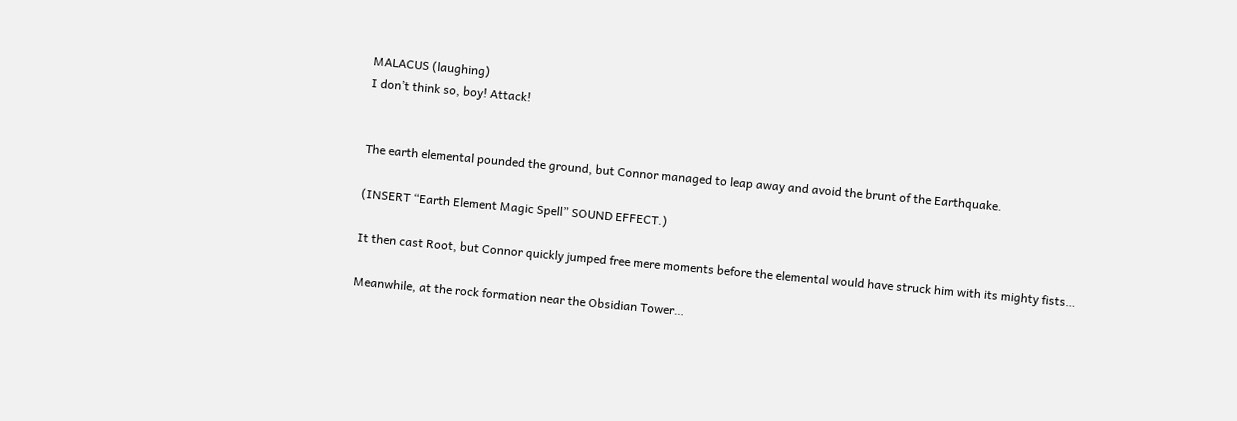MALACUS (laughing)
I don’t think so, boy! Attack!


The earth elemental pounded the ground, but Connor managed to leap away and avoid the brunt of the Earthquake.

(INSERT “Earth Element Magic Spell” SOUND EFFECT.)

It then cast Root, but Connor quickly jumped free mere moments before the elemental would have struck him with its mighty fists…

Meanwhile, at the rock formation near the Obsidian Tower…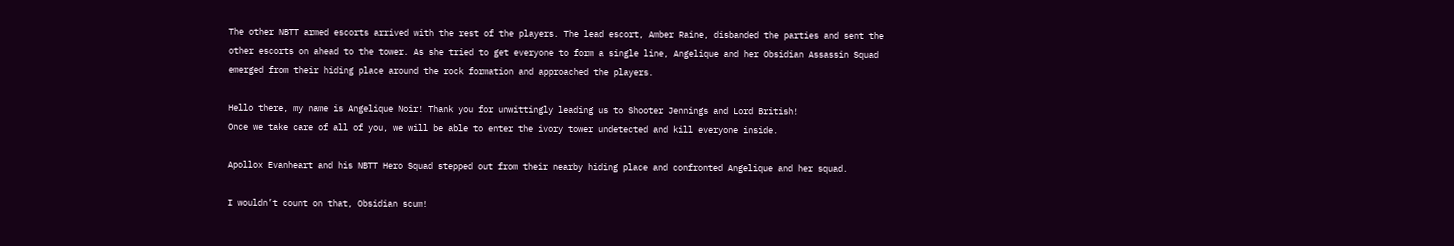The other NBTT armed escorts arrived with the rest of the players. The lead escort, Amber Raine, disbanded the parties and sent the other escorts on ahead to the tower. As she tried to get everyone to form a single line, Angelique and her Obsidian Assassin Squad emerged from their hiding place around the rock formation and approached the players.

Hello there, my name is Angelique Noir! Thank you for unwittingly leading us to Shooter Jennings and Lord British!
Once we take care of all of you, we will be able to enter the ivory tower undetected and kill everyone inside.

Apollox Evanheart and his NBTT Hero Squad stepped out from their nearby hiding place and confronted Angelique and her squad.

I wouldn’t count on that, Obsidian scum!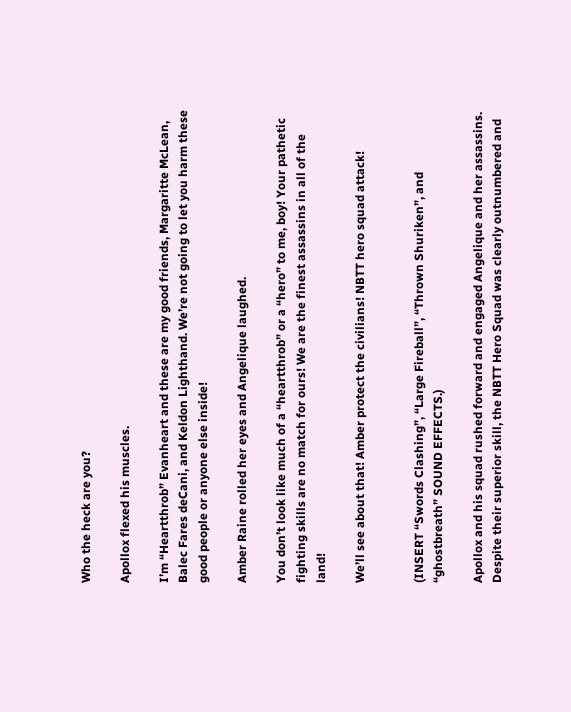Who the heck are you?

Apollox flexed his muscles.

I’m “Heartthrob” Evanheart and these are my good friends, Margaritte McLean, Balec Fares deCani, and Keldon Lighthand. We’re not going to let you harm these good people or anyone else inside!

Amber Raine rolled her eyes and Angelique laughed.

You don’t look like much of a “heartthrob” or a “hero” to me, boy! Your pathetic fighting skills are no match for ours! We are the finest assassins in all of the land!

We’ll see about that! Amber protect the civilians! NBTT hero squad attack!


(INSERT “Swords Clashing”, “Large Fireball”, “Thrown Shuriken”, and “ghostbreath” SOUND EFFECTS.)

Apollox and his squad rushed forward and engaged Angelique and her assassins. Despite their superior skill, the NBTT Hero Squad was clearly outnumbered and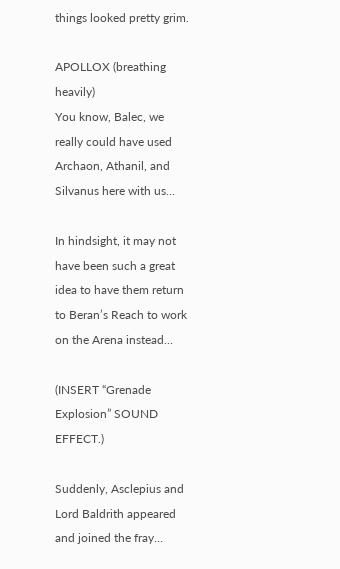things looked pretty grim.

APOLLOX (breathing heavily)
You know, Balec, we really could have used Archaon, Athanil, and Silvanus here with us…

In hindsight, it may not have been such a great idea to have them return to Beran’s Reach to work on the Arena instead…

(INSERT “Grenade Explosion” SOUND EFFECT.)

Suddenly, Asclepius and Lord Baldrith appeared and joined the fray…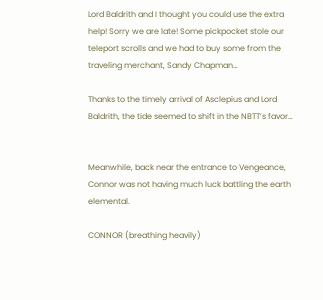Lord Baldrith and I thought you could use the extra help! Sorry we are late! Some pickpocket stole our teleport scrolls and we had to buy some from the traveling merchant, Sandy Chapman…

Thanks to the timely arrival of Asclepius and Lord Baldrith, the tide seemed to shift in the NBTT’s favor…


Meanwhile, back near the entrance to Vengeance, Connor was not having much luck battling the earth elemental.

CONNOR (breathing heavily)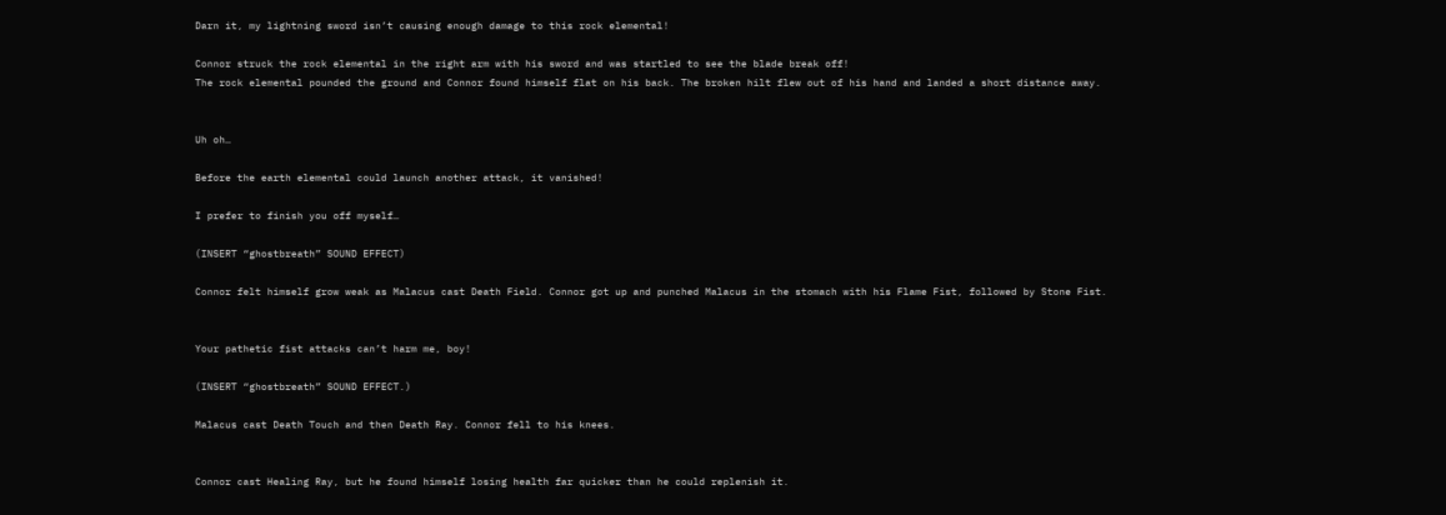Darn it, my lightning sword isn’t causing enough damage to this rock elemental!

Connor struck the rock elemental in the right arm with his sword and was startled to see the blade break off!
The rock elemental pounded the ground and Connor found himself flat on his back. The broken hilt flew out of his hand and landed a short distance away.


Uh oh…

Before the earth elemental could launch another attack, it vanished!

I prefer to finish you off myself…

(INSERT “ghostbreath” SOUND EFFECT)

Connor felt himself grow weak as Malacus cast Death Field. Connor got up and punched Malacus in the stomach with his Flame Fist, followed by Stone Fist.


Your pathetic fist attacks can’t harm me, boy!

(INSERT “ghostbreath” SOUND EFFECT.)

Malacus cast Death Touch and then Death Ray. Connor fell to his knees.


Connor cast Healing Ray, but he found himself losing health far quicker than he could replenish it.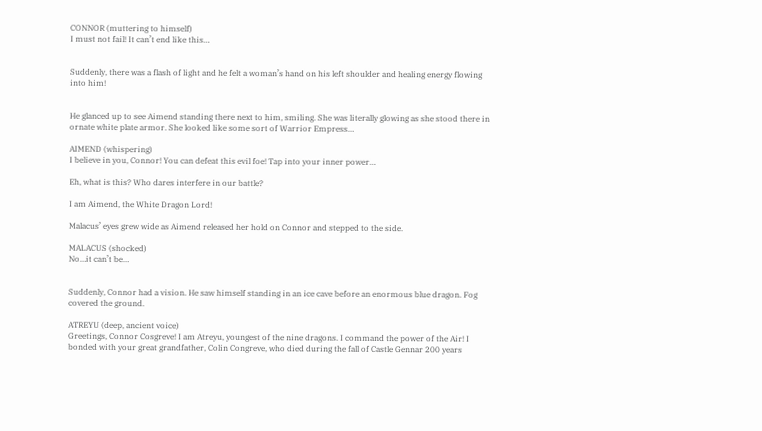CONNOR (muttering to himself)
I must not fail! It can’t end like this…


Suddenly, there was a flash of light and he felt a woman’s hand on his left shoulder and healing energy flowing into him!


He glanced up to see Aimend standing there next to him, smiling. She was literally glowing as she stood there in ornate white plate armor. She looked like some sort of Warrior Empress…

AIMEND (whispering)
I believe in you, Connor! You can defeat this evil foe! Tap into your inner power…

Eh, what is this? Who dares interfere in our battle?

I am Aimend, the White Dragon Lord!

Malacus’ eyes grew wide as Aimend released her hold on Connor and stepped to the side.

MALACUS (shocked)
No…it can’t be…


Suddenly, Connor had a vision. He saw himself standing in an ice cave before an enormous blue dragon. Fog covered the ground.

ATREYU (deep, ancient voice)
Greetings, Connor Cosgreve! I am Atreyu, youngest of the nine dragons. I command the power of the Air! I bonded with your great grandfather, Colin Congreve, who died during the fall of Castle Gennar 200 years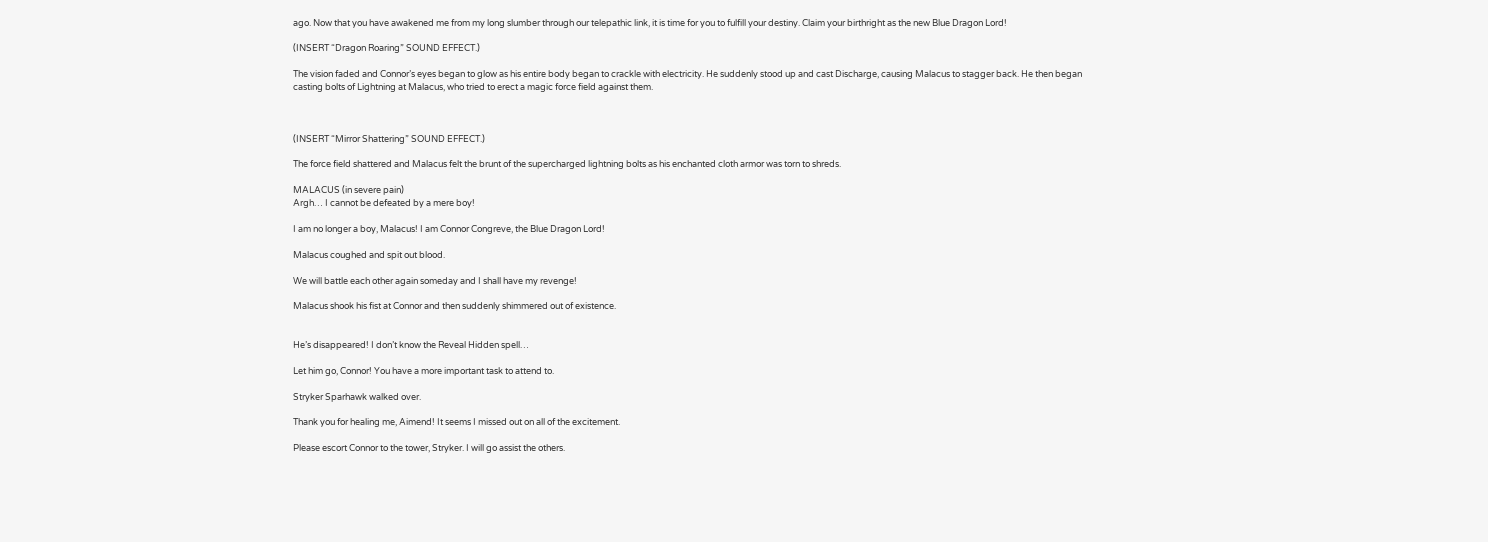ago. Now that you have awakened me from my long slumber through our telepathic link, it is time for you to fulfill your destiny. Claim your birthright as the new Blue Dragon Lord!

(INSERT “Dragon Roaring” SOUND EFFECT.)

The vision faded and Connor’s eyes began to glow as his entire body began to crackle with electricity. He suddenly stood up and cast Discharge, causing Malacus to stagger back. He then began casting bolts of Lightning at Malacus, who tried to erect a magic force field against them.



(INSERT “Mirror Shattering” SOUND EFFECT.)

The force field shattered and Malacus felt the brunt of the supercharged lightning bolts as his enchanted cloth armor was torn to shreds.

MALACUS (in severe pain)
Argh… I cannot be defeated by a mere boy!

I am no longer a boy, Malacus! I am Connor Congreve, the Blue Dragon Lord!

Malacus coughed and spit out blood.

We will battle each other again someday and I shall have my revenge!

Malacus shook his fist at Connor and then suddenly shimmered out of existence.


He’s disappeared! I don’t know the Reveal Hidden spell…

Let him go, Connor! You have a more important task to attend to.

Stryker Sparhawk walked over.

Thank you for healing me, Aimend! It seems I missed out on all of the excitement.

Please escort Connor to the tower, Stryker. I will go assist the others.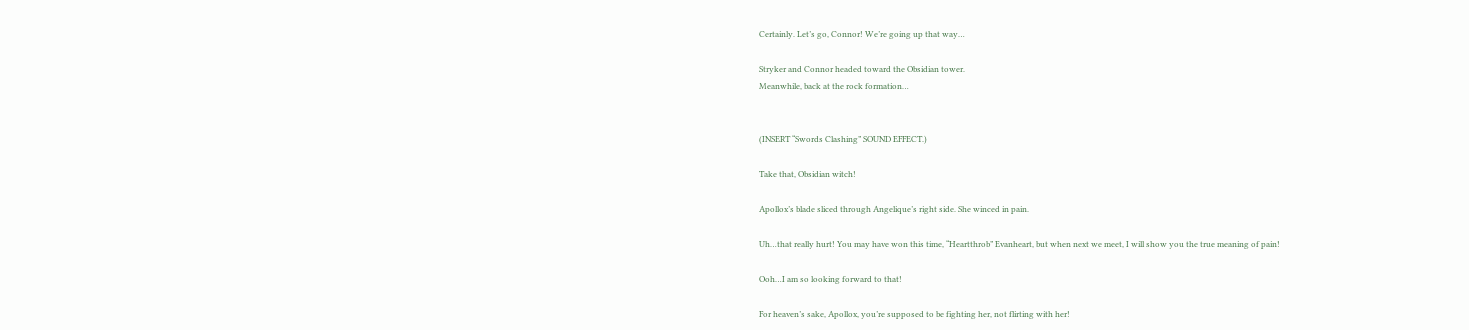Certainly. Let’s go, Connor! We’re going up that way…

Stryker and Connor headed toward the Obsidian tower.
Meanwhile, back at the rock formation…


(INSERT “Swords Clashing” SOUND EFFECT.)

Take that, Obsidian witch!

Apollox’s blade sliced through Angelique’s right side. She winced in pain.

Uh…that really hurt! You may have won this time, “Heartthrob” Evanheart, but when next we meet, I will show you the true meaning of pain!

Ooh…I am so looking forward to that!

For heaven’s sake, Apollox, you’re supposed to be fighting her, not flirting with her!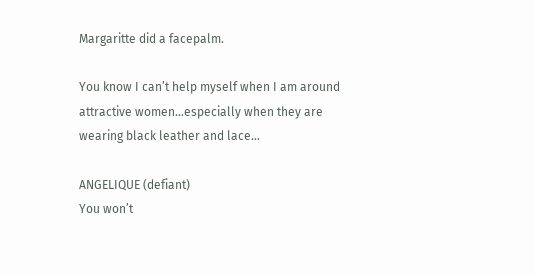Margaritte did a facepalm.

You know I can’t help myself when I am around attractive women…especially when they are wearing black leather and lace…

ANGELIQUE (defiant)
You won’t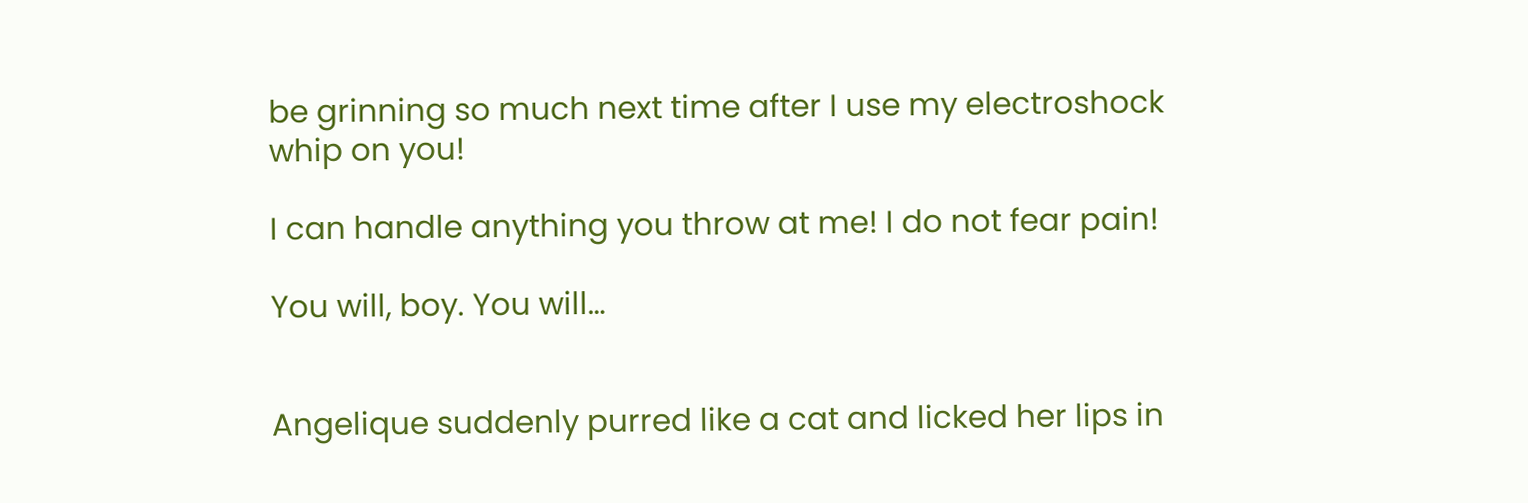be grinning so much next time after I use my electroshock whip on you!

I can handle anything you throw at me! I do not fear pain!

You will, boy. You will…


Angelique suddenly purred like a cat and licked her lips in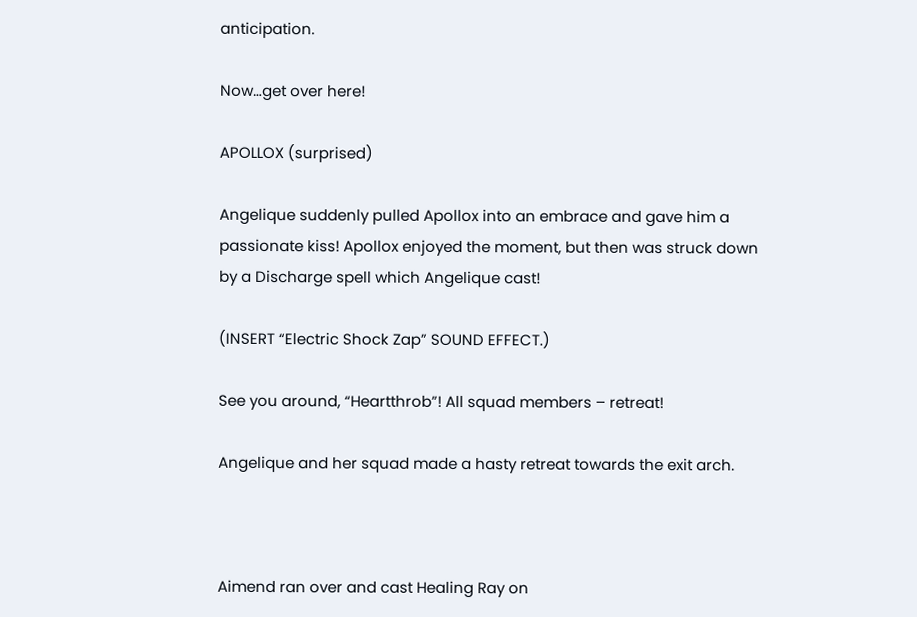anticipation.

Now…get over here!

APOLLOX (surprised)

Angelique suddenly pulled Apollox into an embrace and gave him a passionate kiss! Apollox enjoyed the moment, but then was struck down by a Discharge spell which Angelique cast!

(INSERT “Electric Shock Zap” SOUND EFFECT.)

See you around, “Heartthrob”! All squad members – retreat!

Angelique and her squad made a hasty retreat towards the exit arch.



Aimend ran over and cast Healing Ray on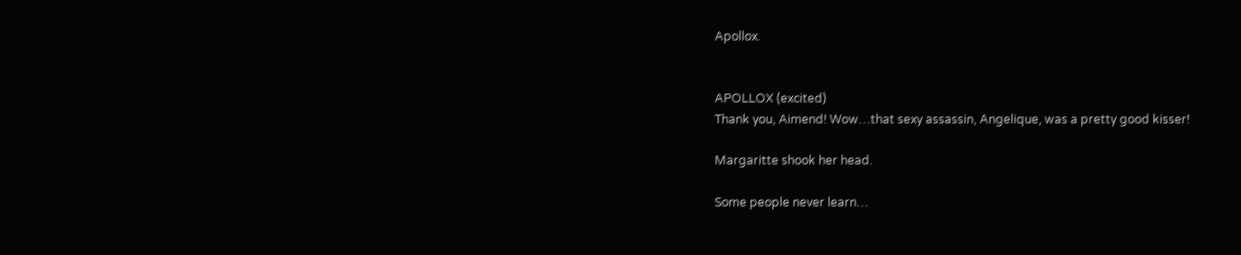Apollox.


APOLLOX (excited)
Thank you, Aimend! Wow…that sexy assassin, Angelique, was a pretty good kisser!

Margaritte shook her head.

Some people never learn…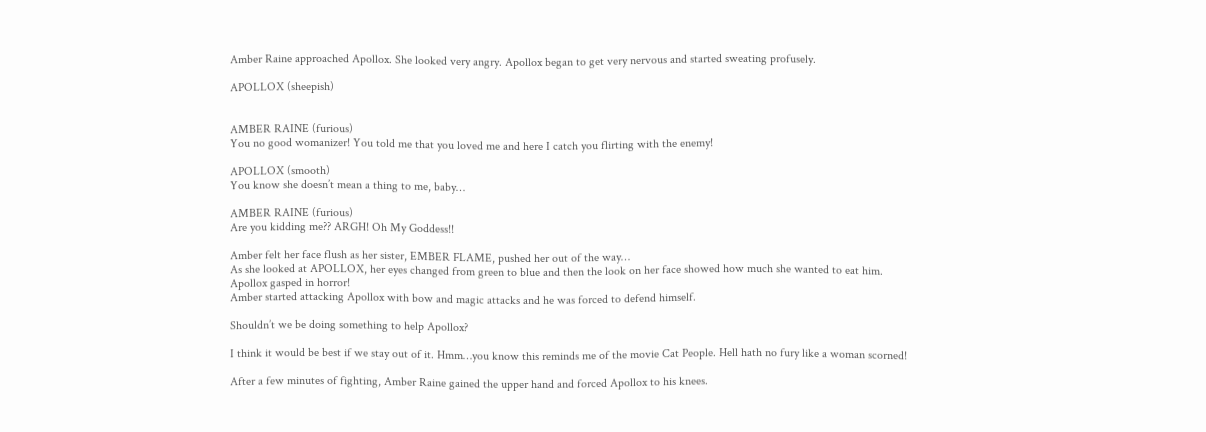Amber Raine approached Apollox. She looked very angry. Apollox began to get very nervous and started sweating profusely.

APOLLOX (sheepish)


AMBER RAINE (furious)
You no good womanizer! You told me that you loved me and here I catch you flirting with the enemy!

APOLLOX (smooth)
You know she doesn’t mean a thing to me, baby…

AMBER RAINE (furious)
Are you kidding me?? ARGH! Oh My Goddess!!

Amber felt her face flush as her sister, EMBER FLAME, pushed her out of the way…
As she looked at APOLLOX, her eyes changed from green to blue and then the look on her face showed how much she wanted to eat him.
Apollox gasped in horror!
Amber started attacking Apollox with bow and magic attacks and he was forced to defend himself.

Shouldn’t we be doing something to help Apollox?

I think it would be best if we stay out of it. Hmm…you know this reminds me of the movie Cat People. Hell hath no fury like a woman scorned!

After a few minutes of fighting, Amber Raine gained the upper hand and forced Apollox to his knees.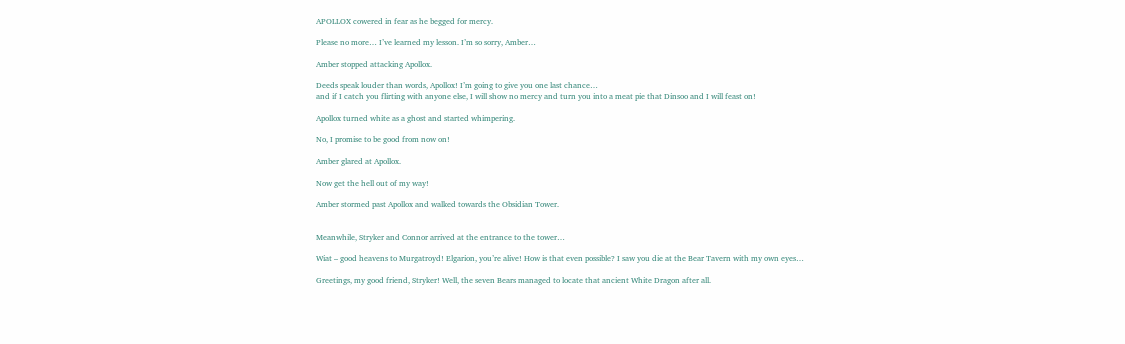APOLLOX cowered in fear as he begged for mercy.

Please no more… I’ve learned my lesson. I’m so sorry, Amber…

Amber stopped attacking Apollox.

Deeds speak louder than words, Apollox! I’m going to give you one last chance…
and if I catch you flirting with anyone else, I will show no mercy and turn you into a meat pie that Dinsoo and I will feast on!

Apollox turned white as a ghost and started whimpering.

No, I promise to be good from now on!

Amber glared at Apollox.

Now get the hell out of my way!

Amber stormed past Apollox and walked towards the Obsidian Tower.


Meanwhile, Stryker and Connor arrived at the entrance to the tower…

Wiat – good heavens to Murgatroyd! Elgarion, you’re alive! How is that even possible? I saw you die at the Bear Tavern with my own eyes…

Greetings, my good friend, Stryker! Well, the seven Bears managed to locate that ancient White Dragon after all.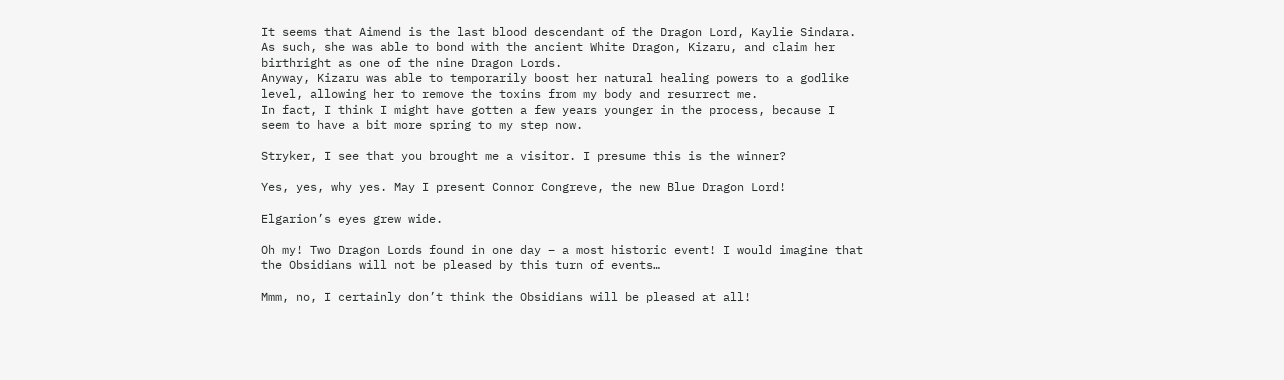It seems that Aimend is the last blood descendant of the Dragon Lord, Kaylie Sindara.
As such, she was able to bond with the ancient White Dragon, Kizaru, and claim her birthright as one of the nine Dragon Lords.
Anyway, Kizaru was able to temporarily boost her natural healing powers to a godlike level, allowing her to remove the toxins from my body and resurrect me.
In fact, I think I might have gotten a few years younger in the process, because I seem to have a bit more spring to my step now.

Stryker, I see that you brought me a visitor. I presume this is the winner?

Yes, yes, why yes. May I present Connor Congreve, the new Blue Dragon Lord!

Elgarion’s eyes grew wide.

Oh my! Two Dragon Lords found in one day – a most historic event! I would imagine that the Obsidians will not be pleased by this turn of events…

Mmm, no, I certainly don’t think the Obsidians will be pleased at all!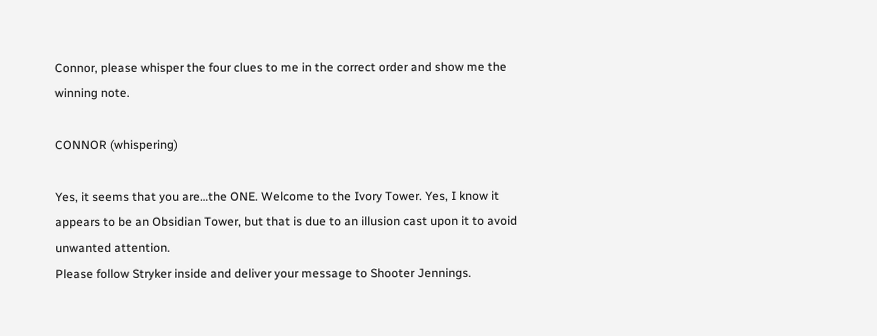Connor, please whisper the four clues to me in the correct order and show me the winning note.

CONNOR (whispering)

Yes, it seems that you are…the ONE. Welcome to the Ivory Tower. Yes, I know it appears to be an Obsidian Tower, but that is due to an illusion cast upon it to avoid unwanted attention.
Please follow Stryker inside and deliver your message to Shooter Jennings.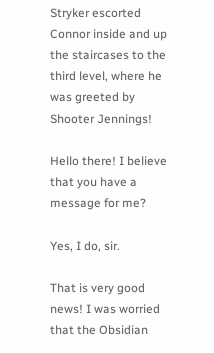Stryker escorted Connor inside and up the staircases to the third level, where he was greeted by Shooter Jennings!

Hello there! I believe that you have a message for me?

Yes, I do, sir.

That is very good news! I was worried that the Obsidian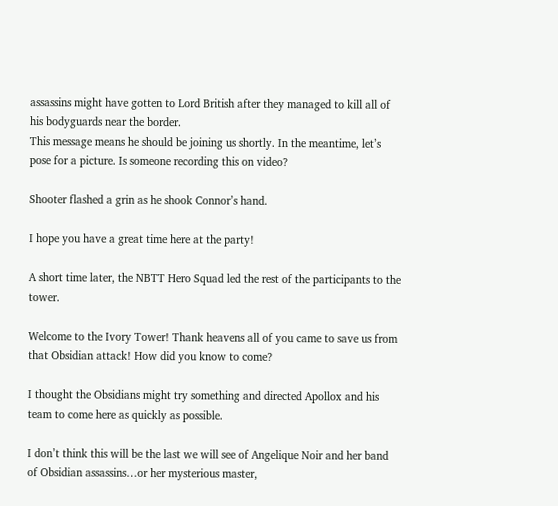assassins might have gotten to Lord British after they managed to kill all of his bodyguards near the border.
This message means he should be joining us shortly. In the meantime, let’s pose for a picture. Is someone recording this on video?

Shooter flashed a grin as he shook Connor’s hand.

I hope you have a great time here at the party!

A short time later, the NBTT Hero Squad led the rest of the participants to the tower.

Welcome to the Ivory Tower! Thank heavens all of you came to save us from that Obsidian attack! How did you know to come?

I thought the Obsidians might try something and directed Apollox and his team to come here as quickly as possible.

I don’t think this will be the last we will see of Angelique Noir and her band of Obsidian assassins…or her mysterious master,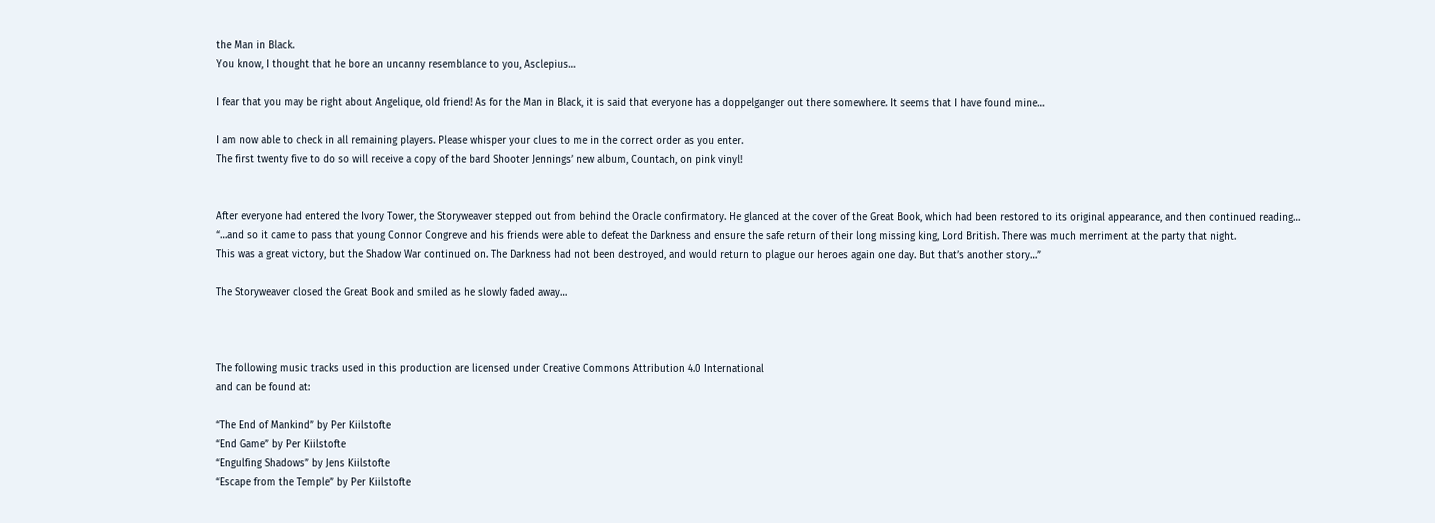the Man in Black.
You know, I thought that he bore an uncanny resemblance to you, Asclepius…

I fear that you may be right about Angelique, old friend! As for the Man in Black, it is said that everyone has a doppelganger out there somewhere. It seems that I have found mine…

I am now able to check in all remaining players. Please whisper your clues to me in the correct order as you enter.
The first twenty five to do so will receive a copy of the bard Shooter Jennings’ new album, Countach, on pink vinyl!


After everyone had entered the Ivory Tower, the Storyweaver stepped out from behind the Oracle confirmatory. He glanced at the cover of the Great Book, which had been restored to its original appearance, and then continued reading…
“…and so it came to pass that young Connor Congreve and his friends were able to defeat the Darkness and ensure the safe return of their long missing king, Lord British. There was much merriment at the party that night.
This was a great victory, but the Shadow War continued on. The Darkness had not been destroyed, and would return to plague our heroes again one day. But that’s another story…”

The Storyweaver closed the Great Book and smiled as he slowly faded away…



The following music tracks used in this production are licensed under Creative Commons Attribution 4.0 International
and can be found at:

“The End of Mankind” by Per Kiilstofte
“End Game” by Per Kiilstofte
“Engulfing Shadows” by Jens Kiilstofte
“Escape from the Temple” by Per Kiilstofte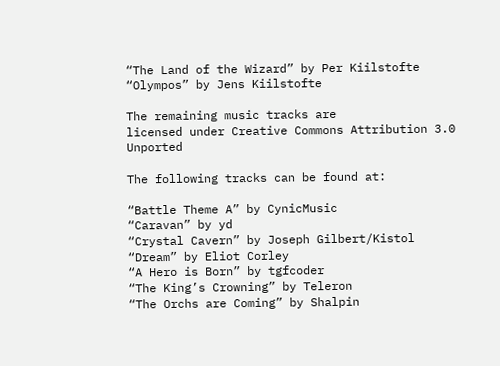“The Land of the Wizard” by Per Kiilstofte
“Olympos” by Jens Kiilstofte

The remaining music tracks are
licensed under Creative Commons Attribution 3.0 Unported

The following tracks can be found at:

“Battle Theme A” by CynicMusic
“Caravan” by yd
“Crystal Cavern” by Joseph Gilbert/Kistol
“Dream” by Eliot Corley
“A Hero is Born” by tgfcoder
“The King’s Crowning” by Teleron
“The Orchs are Coming” by Shalpin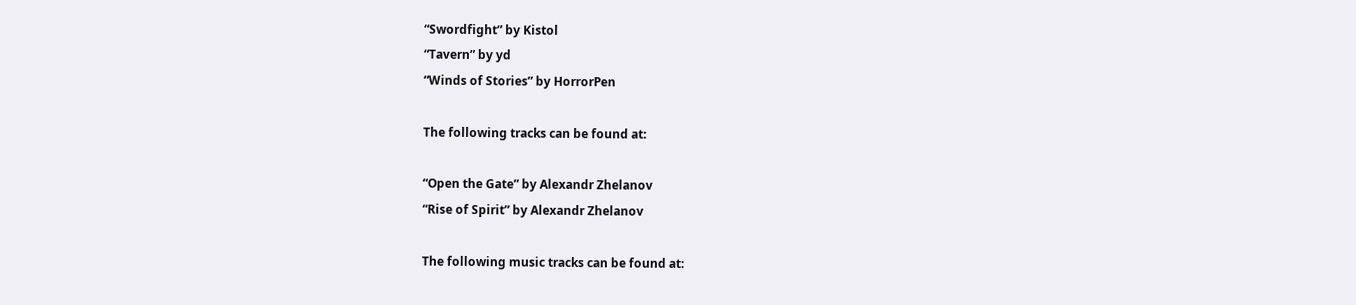“Swordfight” by Kistol
“Tavern” by yd
“Winds of Stories” by HorrorPen

The following tracks can be found at:

“Open the Gate” by Alexandr Zhelanov
“Rise of Spirit” by Alexandr Zhelanov

The following music tracks can be found at: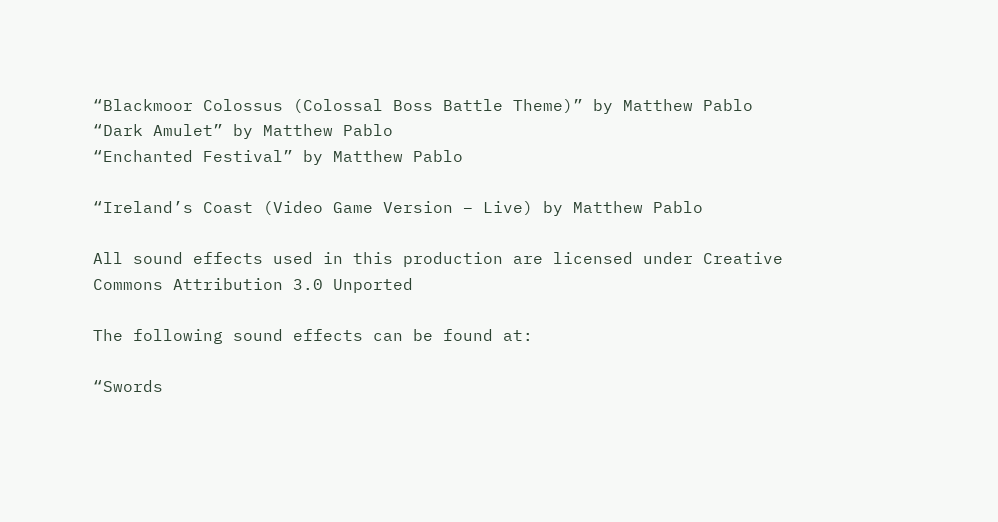“Blackmoor Colossus (Colossal Boss Battle Theme)” by Matthew Pablo
“Dark Amulet” by Matthew Pablo
“Enchanted Festival” by Matthew Pablo

“Ireland’s Coast (Video Game Version – Live) by Matthew Pablo

All sound effects used in this production are licensed under Creative Commons Attribution 3.0 Unported

The following sound effects can be found at:

“Swords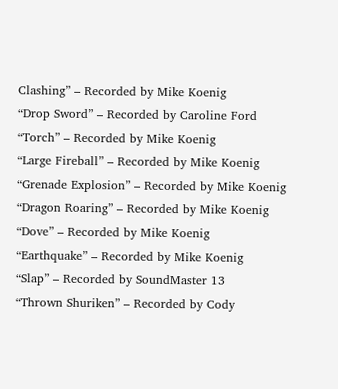Clashing” – Recorded by Mike Koenig
“Drop Sword” – Recorded by Caroline Ford
“Torch” – Recorded by Mike Koenig
“Large Fireball” – Recorded by Mike Koenig
“Grenade Explosion” – Recorded by Mike Koenig
“Dragon Roaring” – Recorded by Mike Koenig
“Dove” – Recorded by Mike Koenig
“Earthquake” – Recorded by Mike Koenig
“Slap” – Recorded by SoundMaster 13
“Thrown Shuriken” – Recorded by Cody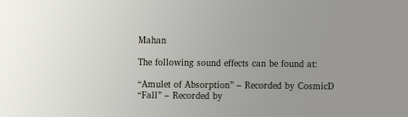Mahan

The following sound effects can be found at:

“Amulet of Absorption” – Recorded by CosmicD
“Fall” – Recorded by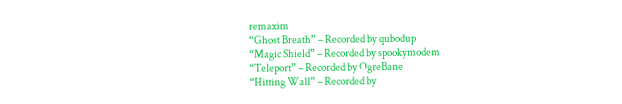remaxim
“Ghost Breath” – Recorded by qubodup
“Magic Shield” – Recorded by spookymodem
“Teleport” – Recorded by OgreBane
“Hitting Wall” – Recorded by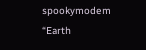spookymodem
“Earth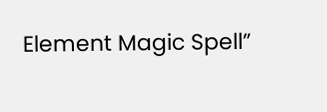Element Magic Spell”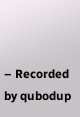– Recorded by qubodup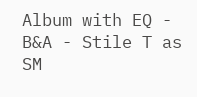Album with EQ - B&A - Stile T as SM